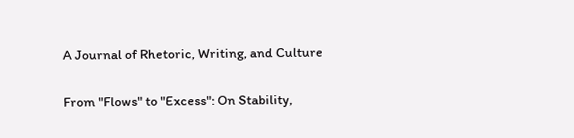A Journal of Rhetoric, Writing, and Culture

From "Flows" to "Excess": On Stability,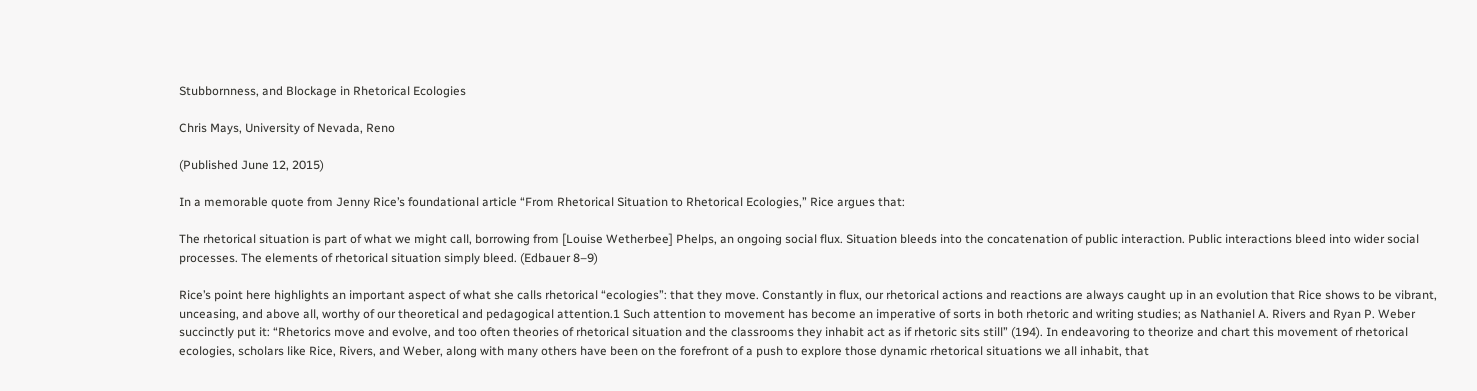Stubbornness, and Blockage in Rhetorical Ecologies

Chris Mays, University of Nevada, Reno

(Published June 12, 2015)

In a memorable quote from Jenny Rice’s foundational article “From Rhetorical Situation to Rhetorical Ecologies,” Rice argues that:

The rhetorical situation is part of what we might call, borrowing from [Louise Wetherbee] Phelps, an ongoing social flux. Situation bleeds into the concatenation of public interaction. Public interactions bleed into wider social processes. The elements of rhetorical situation simply bleed. (Edbauer 8–9)

Rice’s point here highlights an important aspect of what she calls rhetorical “ecologies”: that they move. Constantly in flux, our rhetorical actions and reactions are always caught up in an evolution that Rice shows to be vibrant, unceasing, and above all, worthy of our theoretical and pedagogical attention.1 Such attention to movement has become an imperative of sorts in both rhetoric and writing studies; as Nathaniel A. Rivers and Ryan P. Weber succinctly put it: “Rhetorics move and evolve, and too often theories of rhetorical situation and the classrooms they inhabit act as if rhetoric sits still” (194). In endeavoring to theorize and chart this movement of rhetorical ecologies, scholars like Rice, Rivers, and Weber, along with many others have been on the forefront of a push to explore those dynamic rhetorical situations we all inhabit, that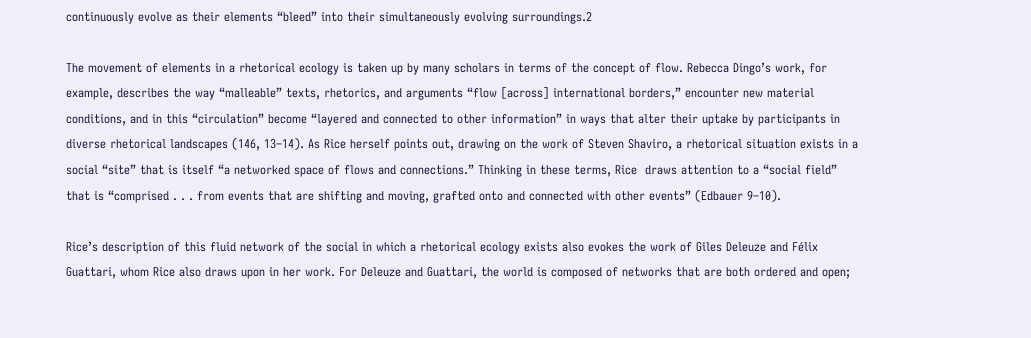continuously evolve as their elements “bleed” into their simultaneously evolving surroundings.2

The movement of elements in a rhetorical ecology is taken up by many scholars in terms of the concept of flow. Rebecca Dingo’s work, for example, describes the way “malleable” texts, rhetorics, and arguments “flow [across] international borders,” encounter new material conditions, and in this “circulation” become “layered and connected to other information” in ways that alter their uptake by participants in diverse rhetorical landscapes (146, 13–14). As Rice herself points out, drawing on the work of Steven Shaviro, a rhetorical situation exists in a social “site” that is itself “a networked space of flows and connections.” Thinking in these terms, Rice  draws attention to a “social field” that is “comprised . . . from events that are shifting and moving, grafted onto and connected with other events” (Edbauer 9–10).

Rice’s description of this fluid network of the social in which a rhetorical ecology exists also evokes the work of Giles Deleuze and Félix Guattari, whom Rice also draws upon in her work. For Deleuze and Guattari, the world is composed of networks that are both ordered and open;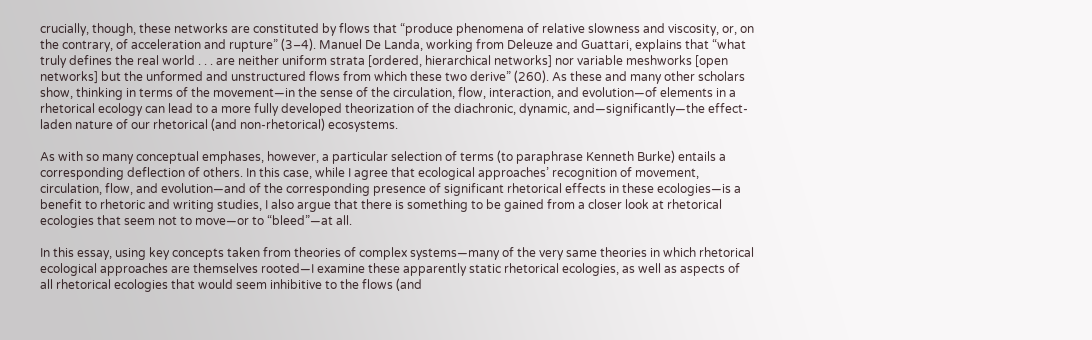crucially, though, these networks are constituted by flows that “produce phenomena of relative slowness and viscosity, or, on the contrary, of acceleration and rupture” (3–4). Manuel De Landa, working from Deleuze and Guattari, explains that “what truly defines the real world . . . are neither uniform strata [ordered, hierarchical networks] nor variable meshworks [open networks] but the unformed and unstructured flows from which these two derive” (260). As these and many other scholars show, thinking in terms of the movement—in the sense of the circulation, flow, interaction, and evolution—of elements in a rhetorical ecology can lead to a more fully developed theorization of the diachronic, dynamic, and—significantly—the effect-laden nature of our rhetorical (and non-rhetorical) ecosystems.

As with so many conceptual emphases, however, a particular selection of terms (to paraphrase Kenneth Burke) entails a corresponding deflection of others. In this case, while I agree that ecological approaches’ recognition of movement, circulation, flow, and evolution—and of the corresponding presence of significant rhetorical effects in these ecologies—is a benefit to rhetoric and writing studies, I also argue that there is something to be gained from a closer look at rhetorical ecologies that seem not to move—or to “bleed”—at all.

In this essay, using key concepts taken from theories of complex systems—many of the very same theories in which rhetorical ecological approaches are themselves rooted—I examine these apparently static rhetorical ecologies, as well as aspects of all rhetorical ecologies that would seem inhibitive to the flows (and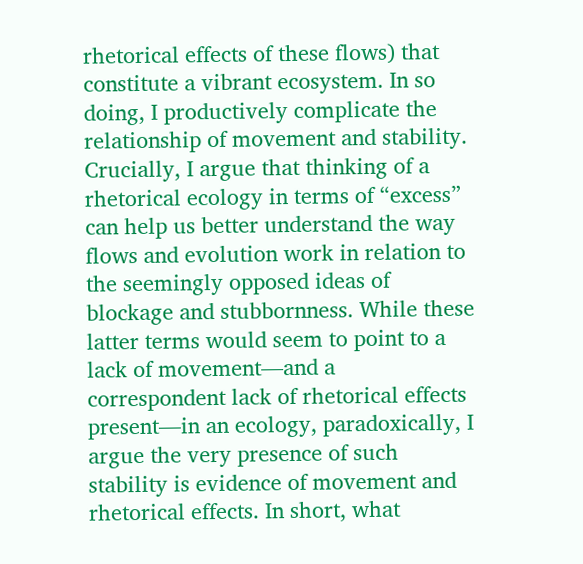rhetorical effects of these flows) that constitute a vibrant ecosystem. In so doing, I productively complicate the relationship of movement and stability. Crucially, I argue that thinking of a rhetorical ecology in terms of “excess” can help us better understand the way flows and evolution work in relation to the seemingly opposed ideas of blockage and stubbornness. While these latter terms would seem to point to a lack of movement—and a correspondent lack of rhetorical effects present—in an ecology, paradoxically, I argue the very presence of such stability is evidence of movement and rhetorical effects. In short, what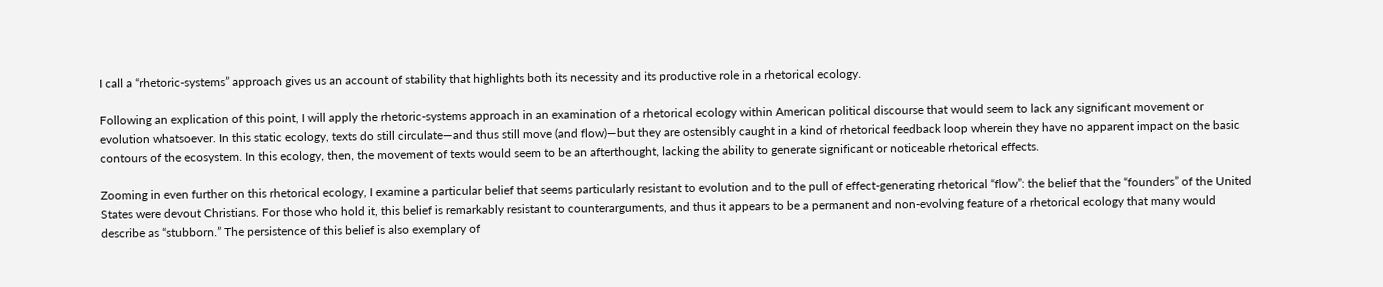I call a “rhetoric-systems” approach gives us an account of stability that highlights both its necessity and its productive role in a rhetorical ecology.

Following an explication of this point, I will apply the rhetoric-systems approach in an examination of a rhetorical ecology within American political discourse that would seem to lack any significant movement or evolution whatsoever. In this static ecology, texts do still circulate—and thus still move (and flow)—but they are ostensibly caught in a kind of rhetorical feedback loop wherein they have no apparent impact on the basic contours of the ecosystem. In this ecology, then, the movement of texts would seem to be an afterthought, lacking the ability to generate significant or noticeable rhetorical effects.

Zooming in even further on this rhetorical ecology, I examine a particular belief that seems particularly resistant to evolution and to the pull of effect-generating rhetorical “flow”: the belief that the “founders” of the United States were devout Christians. For those who hold it, this belief is remarkably resistant to counterarguments, and thus it appears to be a permanent and non-evolving feature of a rhetorical ecology that many would describe as “stubborn.” The persistence of this belief is also exemplary of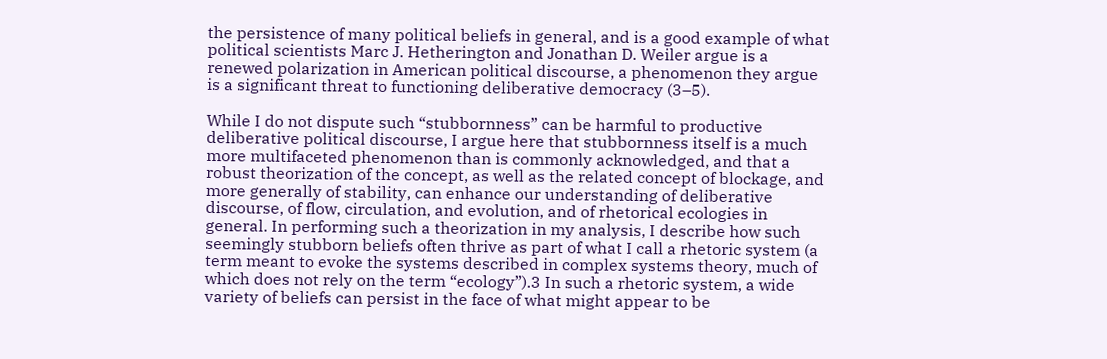the persistence of many political beliefs in general, and is a good example of what political scientists Marc J. Hetherington and Jonathan D. Weiler argue is a renewed polarization in American political discourse, a phenomenon they argue is a significant threat to functioning deliberative democracy (3–5).

While I do not dispute such “stubbornness” can be harmful to productive deliberative political discourse, I argue here that stubbornness itself is a much more multifaceted phenomenon than is commonly acknowledged, and that a robust theorization of the concept, as well as the related concept of blockage, and more generally of stability, can enhance our understanding of deliberative discourse, of flow, circulation, and evolution, and of rhetorical ecologies in general. In performing such a theorization in my analysis, I describe how such seemingly stubborn beliefs often thrive as part of what I call a rhetoric system (a term meant to evoke the systems described in complex systems theory, much of which does not rely on the term “ecology”).3 In such a rhetoric system, a wide variety of beliefs can persist in the face of what might appear to be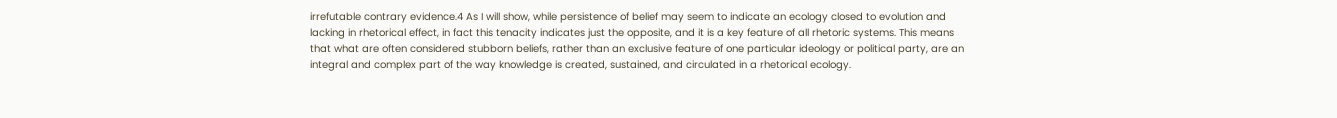irrefutable contrary evidence.4 As I will show, while persistence of belief may seem to indicate an ecology closed to evolution and lacking in rhetorical effect, in fact this tenacity indicates just the opposite, and it is a key feature of all rhetoric systems. This means that what are often considered stubborn beliefs, rather than an exclusive feature of one particular ideology or political party, are an integral and complex part of the way knowledge is created, sustained, and circulated in a rhetorical ecology.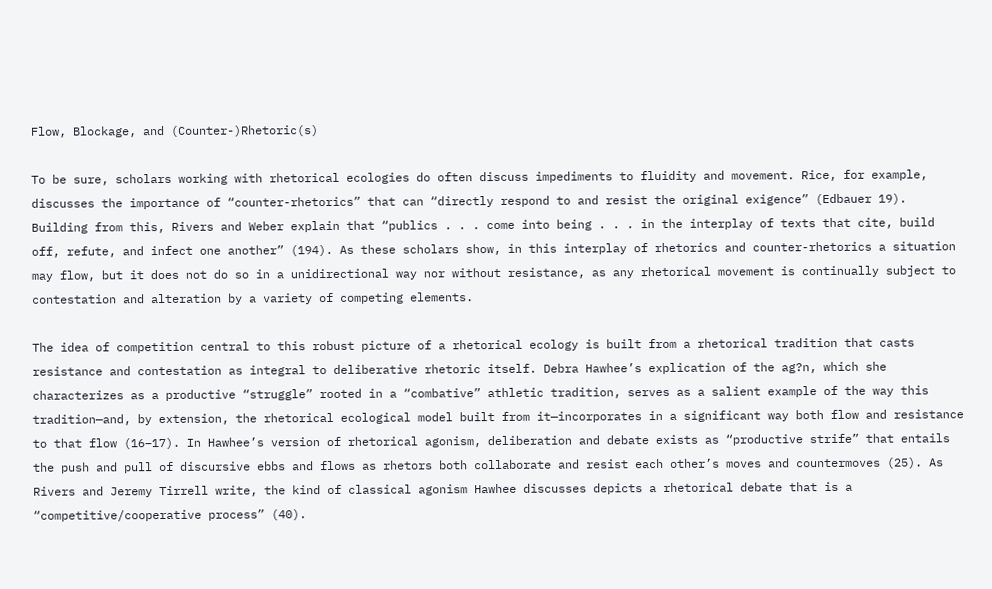Flow, Blockage, and (Counter-)Rhetoric(s)

To be sure, scholars working with rhetorical ecologies do often discuss impediments to fluidity and movement. Rice, for example, discusses the importance of “counter-rhetorics” that can “directly respond to and resist the original exigence” (Edbauer 19). Building from this, Rivers and Weber explain that “publics . . . come into being . . . in the interplay of texts that cite, build off, refute, and infect one another” (194). As these scholars show, in this interplay of rhetorics and counter-rhetorics a situation may flow, but it does not do so in a unidirectional way nor without resistance, as any rhetorical movement is continually subject to contestation and alteration by a variety of competing elements.

The idea of competition central to this robust picture of a rhetorical ecology is built from a rhetorical tradition that casts resistance and contestation as integral to deliberative rhetoric itself. Debra Hawhee’s explication of the ag?n, which she characterizes as a productive “struggle” rooted in a “combative” athletic tradition, serves as a salient example of the way this tradition—and, by extension, the rhetorical ecological model built from it—incorporates in a significant way both flow and resistance to that flow (16–17). In Hawhee’s version of rhetorical agonism, deliberation and debate exists as “productive strife” that entails the push and pull of discursive ebbs and flows as rhetors both collaborate and resist each other’s moves and countermoves (25). As Rivers and Jeremy Tirrell write, the kind of classical agonism Hawhee discusses depicts a rhetorical debate that is a “competitive/cooperative process” (40).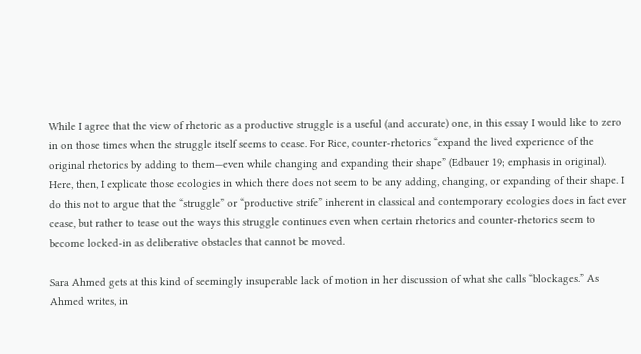While I agree that the view of rhetoric as a productive struggle is a useful (and accurate) one, in this essay I would like to zero in on those times when the struggle itself seems to cease. For Rice, counter-rhetorics “expand the lived experience of the original rhetorics by adding to them—even while changing and expanding their shape” (Edbauer 19; emphasis in original). Here, then, I explicate those ecologies in which there does not seem to be any adding, changing, or expanding of their shape. I do this not to argue that the “struggle” or “productive strife” inherent in classical and contemporary ecologies does in fact ever cease, but rather to tease out the ways this struggle continues even when certain rhetorics and counter-rhetorics seem to become locked-in as deliberative obstacles that cannot be moved.

Sara Ahmed gets at this kind of seemingly insuperable lack of motion in her discussion of what she calls “blockages.” As Ahmed writes, in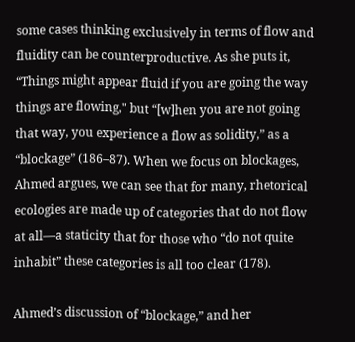some cases thinking exclusively in terms of flow and fluidity can be counterproductive. As she puts it, “Things might appear fluid if you are going the way things are flowing," but “[w]hen you are not going that way, you experience a flow as solidity,” as a “blockage” (186–87). When we focus on blockages, Ahmed argues, we can see that for many, rhetorical ecologies are made up of categories that do not flow at all—a staticity that for those who “do not quite inhabit” these categories is all too clear (178).

Ahmed’s discussion of “blockage,” and her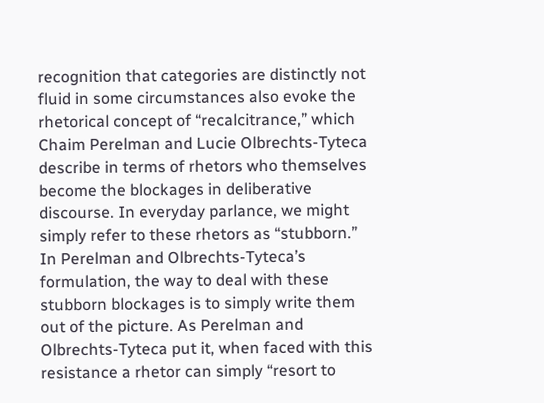recognition that categories are distinctly not fluid in some circumstances also evoke the rhetorical concept of “recalcitrance,” which Chaim Perelman and Lucie Olbrechts-Tyteca describe in terms of rhetors who themselves become the blockages in deliberative discourse. In everyday parlance, we might simply refer to these rhetors as “stubborn.” In Perelman and Olbrechts-Tyteca’s formulation, the way to deal with these stubborn blockages is to simply write them out of the picture. As Perelman and Olbrechts-Tyteca put it, when faced with this resistance a rhetor can simply “resort to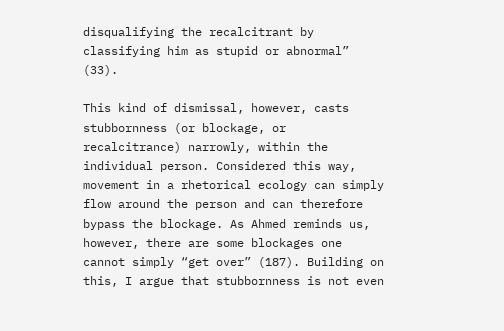disqualifying the recalcitrant by classifying him as stupid or abnormal” (33).

This kind of dismissal, however, casts stubbornness (or blockage, or recalcitrance) narrowly, within the individual person. Considered this way, movement in a rhetorical ecology can simply flow around the person and can therefore bypass the blockage. As Ahmed reminds us, however, there are some blockages one cannot simply “get over” (187). Building on this, I argue that stubbornness is not even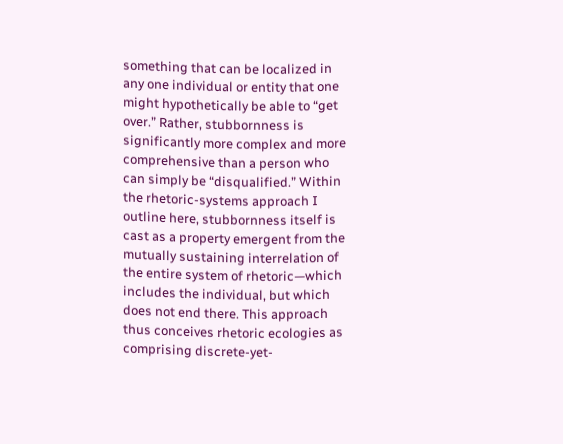something that can be localized in any one individual or entity that one might hypothetically be able to “get over.” Rather, stubbornness is significantly more complex and more comprehensive than a person who can simply be “disqualified.” Within the rhetoric-systems approach I outline here, stubbornness itself is cast as a property emergent from the mutually sustaining interrelation of the entire system of rhetoric—which includes the individual, but which does not end there. This approach thus conceives rhetoric ecologies as comprising discrete-yet-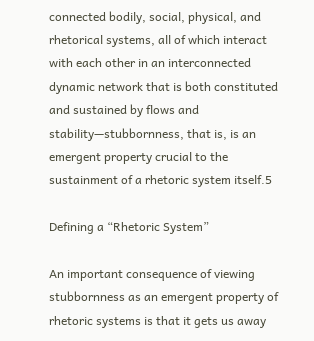connected bodily, social, physical, and rhetorical systems, all of which interact with each other in an interconnected dynamic network that is both constituted and sustained by flows and stability—stubbornness, that is, is an emergent property crucial to the sustainment of a rhetoric system itself.5

Defining a “Rhetoric System”

An important consequence of viewing stubbornness as an emergent property of rhetoric systems is that it gets us away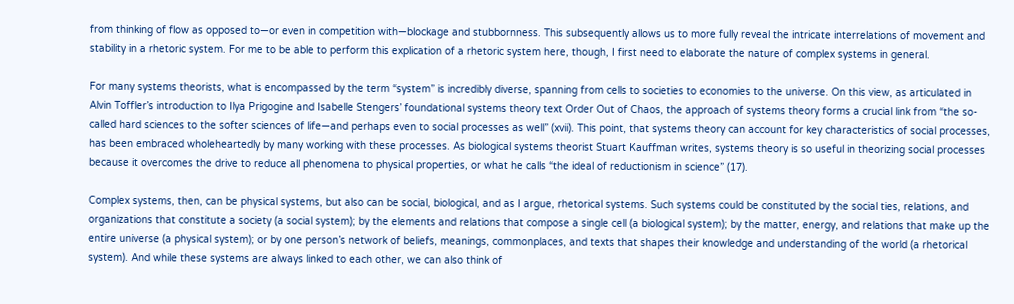from thinking of flow as opposed to—or even in competition with—blockage and stubbornness. This subsequently allows us to more fully reveal the intricate interrelations of movement and stability in a rhetoric system. For me to be able to perform this explication of a rhetoric system here, though, I first need to elaborate the nature of complex systems in general.

For many systems theorists, what is encompassed by the term “system” is incredibly diverse, spanning from cells to societies to economies to the universe. On this view, as articulated in Alvin Toffler’s introduction to Ilya Prigogine and Isabelle Stengers’ foundational systems theory text Order Out of Chaos, the approach of systems theory forms a crucial link from “the so-called hard sciences to the softer sciences of life—and perhaps even to social processes as well” (xvii). This point, that systems theory can account for key characteristics of social processes, has been embraced wholeheartedly by many working with these processes. As biological systems theorist Stuart Kauffman writes, systems theory is so useful in theorizing social processes because it overcomes the drive to reduce all phenomena to physical properties, or what he calls “the ideal of reductionism in science” (17).

Complex systems, then, can be physical systems, but also can be social, biological, and as I argue, rhetorical systems. Such systems could be constituted by the social ties, relations, and organizations that constitute a society (a social system); by the elements and relations that compose a single cell (a biological system); by the matter, energy, and relations that make up the entire universe (a physical system); or by one person’s network of beliefs, meanings, commonplaces, and texts that shapes their knowledge and understanding of the world (a rhetorical system). And while these systems are always linked to each other, we can also think of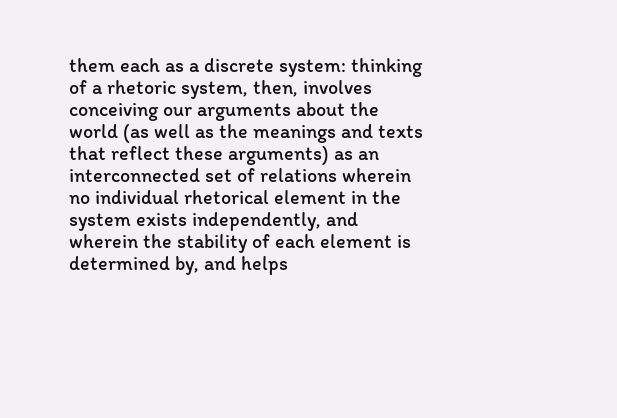them each as a discrete system: thinking of a rhetoric system, then, involves conceiving our arguments about the world (as well as the meanings and texts that reflect these arguments) as an interconnected set of relations wherein no individual rhetorical element in the system exists independently, and wherein the stability of each element is determined by, and helps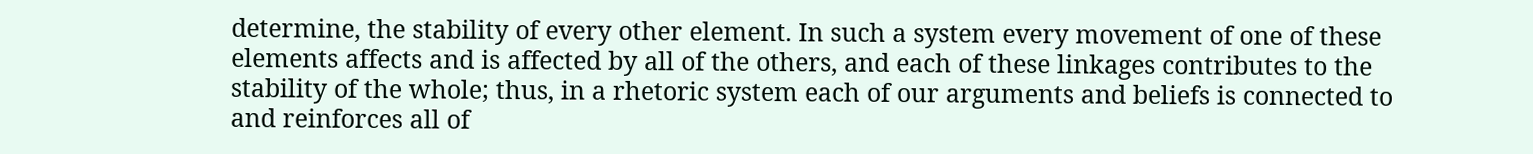determine, the stability of every other element. In such a system every movement of one of these elements affects and is affected by all of the others, and each of these linkages contributes to the stability of the whole; thus, in a rhetoric system each of our arguments and beliefs is connected to and reinforces all of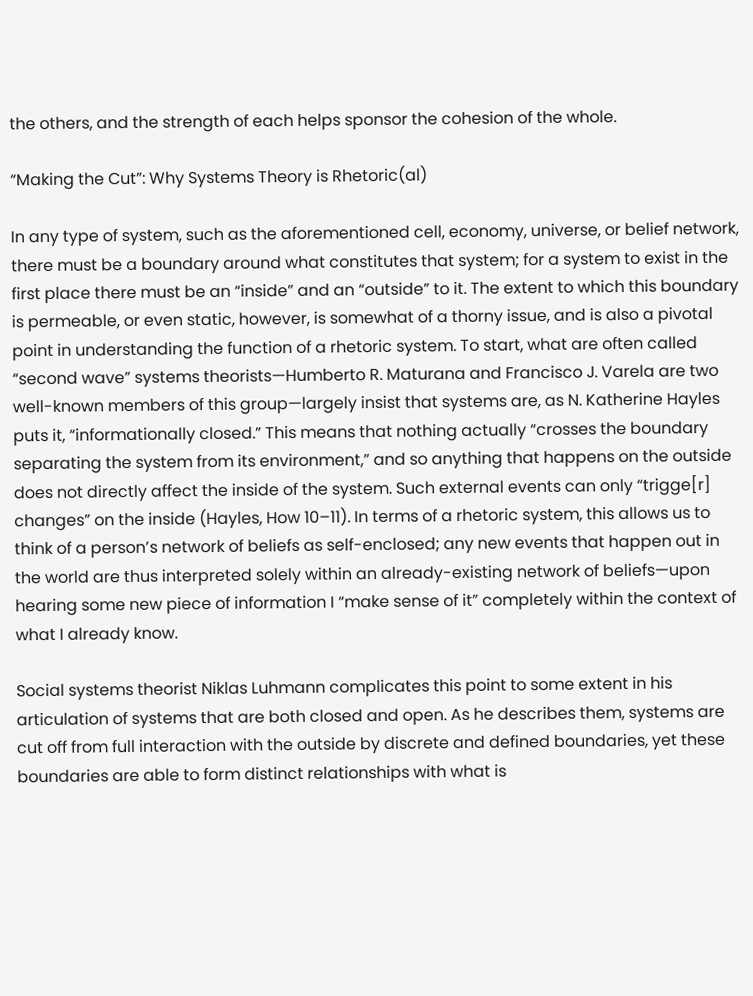the others, and the strength of each helps sponsor the cohesion of the whole.

“Making the Cut”: Why Systems Theory is Rhetoric(al)

In any type of system, such as the aforementioned cell, economy, universe, or belief network, there must be a boundary around what constitutes that system; for a system to exist in the first place there must be an “inside” and an “outside” to it. The extent to which this boundary is permeable, or even static, however, is somewhat of a thorny issue, and is also a pivotal point in understanding the function of a rhetoric system. To start, what are often called “second wave” systems theorists—Humberto R. Maturana and Francisco J. Varela are two well-known members of this group—largely insist that systems are, as N. Katherine Hayles puts it, “informationally closed.” This means that nothing actually “crosses the boundary separating the system from its environment,” and so anything that happens on the outside does not directly affect the inside of the system. Such external events can only “trigge[r] changes” on the inside (Hayles, How 10–11). In terms of a rhetoric system, this allows us to think of a person’s network of beliefs as self-enclosed; any new events that happen out in the world are thus interpreted solely within an already-existing network of beliefs—upon hearing some new piece of information I “make sense of it” completely within the context of what I already know.

Social systems theorist Niklas Luhmann complicates this point to some extent in his articulation of systems that are both closed and open. As he describes them, systems are cut off from full interaction with the outside by discrete and defined boundaries, yet these boundaries are able to form distinct relationships with what is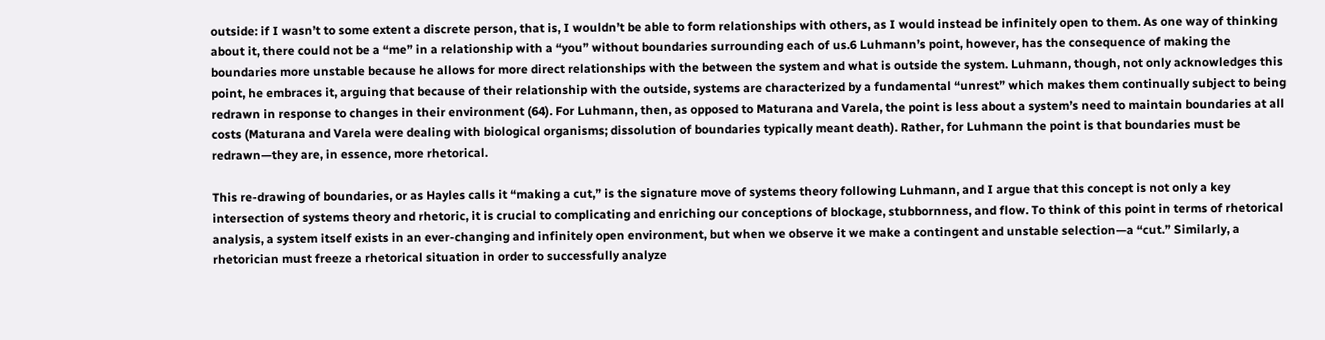outside: if I wasn’t to some extent a discrete person, that is, I wouldn’t be able to form relationships with others, as I would instead be infinitely open to them. As one way of thinking about it, there could not be a “me” in a relationship with a “you” without boundaries surrounding each of us.6 Luhmann’s point, however, has the consequence of making the boundaries more unstable because he allows for more direct relationships with the between the system and what is outside the system. Luhmann, though, not only acknowledges this point, he embraces it, arguing that because of their relationship with the outside, systems are characterized by a fundamental “unrest” which makes them continually subject to being redrawn in response to changes in their environment (64). For Luhmann, then, as opposed to Maturana and Varela, the point is less about a system’s need to maintain boundaries at all costs (Maturana and Varela were dealing with biological organisms; dissolution of boundaries typically meant death). Rather, for Luhmann the point is that boundaries must be redrawn—they are, in essence, more rhetorical.

This re-drawing of boundaries, or as Hayles calls it “making a cut,” is the signature move of systems theory following Luhmann, and I argue that this concept is not only a key intersection of systems theory and rhetoric, it is crucial to complicating and enriching our conceptions of blockage, stubbornness, and flow. To think of this point in terms of rhetorical analysis, a system itself exists in an ever-changing and infinitely open environment, but when we observe it we make a contingent and unstable selection—a “cut.” Similarly, a rhetorician must freeze a rhetorical situation in order to successfully analyze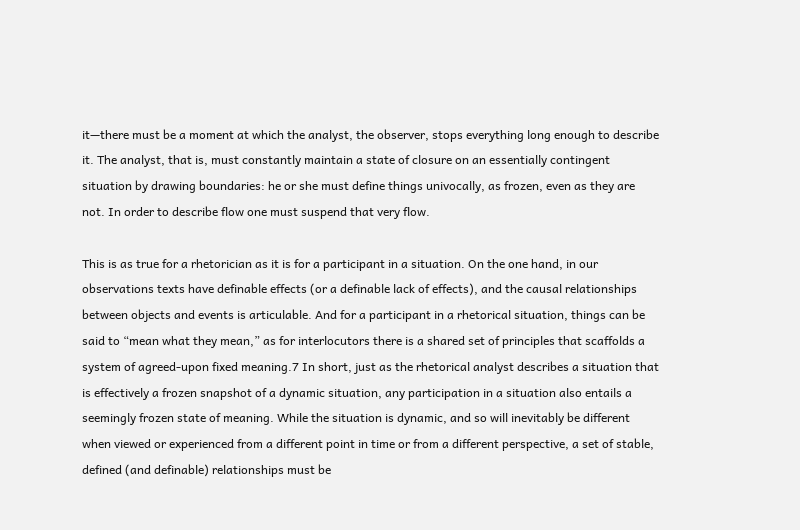it—there must be a moment at which the analyst, the observer, stops everything long enough to describe it. The analyst, that is, must constantly maintain a state of closure on an essentially contingent situation by drawing boundaries: he or she must define things univocally, as frozen, even as they are not. In order to describe flow one must suspend that very flow.

This is as true for a rhetorician as it is for a participant in a situation. On the one hand, in our observations texts have definable effects (or a definable lack of effects), and the causal relationships between objects and events is articulable. And for a participant in a rhetorical situation, things can be said to “mean what they mean,” as for interlocutors there is a shared set of principles that scaffolds a system of agreed-upon fixed meaning.7 In short, just as the rhetorical analyst describes a situation that is effectively a frozen snapshot of a dynamic situation, any participation in a situation also entails a seemingly frozen state of meaning. While the situation is dynamic, and so will inevitably be different when viewed or experienced from a different point in time or from a different perspective, a set of stable, defined (and definable) relationships must be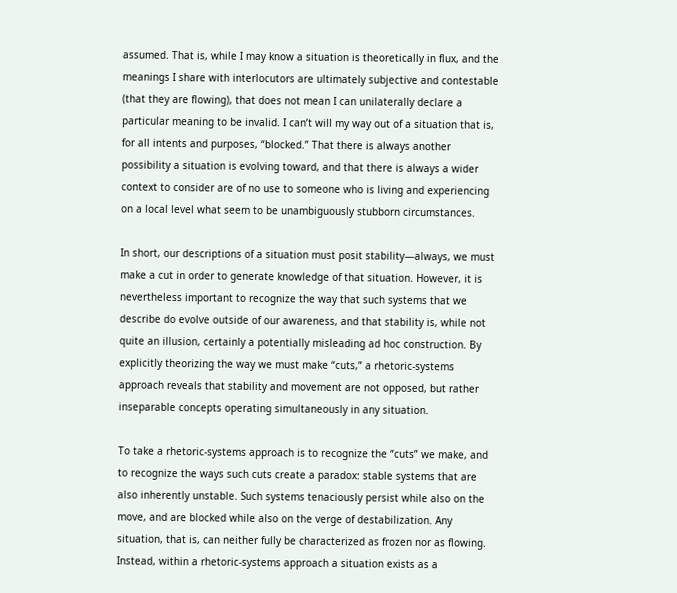assumed. That is, while I may know a situation is theoretically in flux, and the meanings I share with interlocutors are ultimately subjective and contestable (that they are flowing), that does not mean I can unilaterally declare a particular meaning to be invalid. I can’t will my way out of a situation that is, for all intents and purposes, “blocked.” That there is always another possibility a situation is evolving toward, and that there is always a wider context to consider are of no use to someone who is living and experiencing on a local level what seem to be unambiguously stubborn circumstances.

In short, our descriptions of a situation must posit stability—always, we must make a cut in order to generate knowledge of that situation. However, it is nevertheless important to recognize the way that such systems that we describe do evolve outside of our awareness, and that stability is, while not quite an illusion, certainly a potentially misleading ad hoc construction. By explicitly theorizing the way we must make “cuts,” a rhetoric-systems approach reveals that stability and movement are not opposed, but rather inseparable concepts operating simultaneously in any situation.

To take a rhetoric-systems approach is to recognize the “cuts” we make, and to recognize the ways such cuts create a paradox: stable systems that are also inherently unstable. Such systems tenaciously persist while also on the move, and are blocked while also on the verge of destabilization. Any situation, that is, can neither fully be characterized as frozen nor as flowing. Instead, within a rhetoric-systems approach a situation exists as a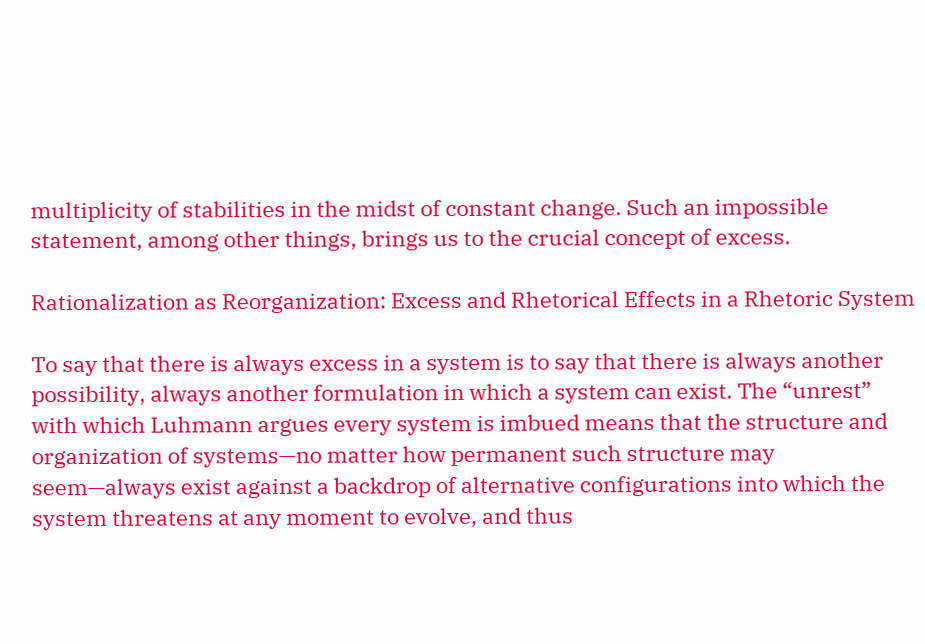multiplicity of stabilities in the midst of constant change. Such an impossible statement, among other things, brings us to the crucial concept of excess.

Rationalization as Reorganization: Excess and Rhetorical Effects in a Rhetoric System

To say that there is always excess in a system is to say that there is always another possibility, always another formulation in which a system can exist. The “unrest” with which Luhmann argues every system is imbued means that the structure and organization of systems—no matter how permanent such structure may seem—always exist against a backdrop of alternative configurations into which the system threatens at any moment to evolve, and thus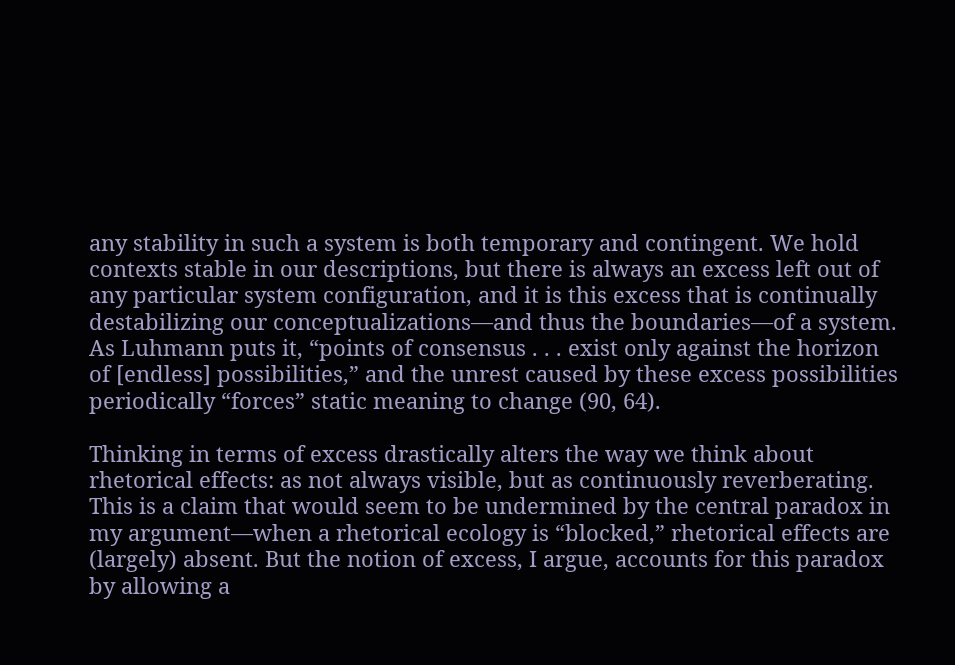any stability in such a system is both temporary and contingent. We hold contexts stable in our descriptions, but there is always an excess left out of any particular system configuration, and it is this excess that is continually destabilizing our conceptualizations—and thus the boundaries—of a system. As Luhmann puts it, “points of consensus . . . exist only against the horizon of [endless] possibilities,” and the unrest caused by these excess possibilities periodically “forces” static meaning to change (90, 64).

Thinking in terms of excess drastically alters the way we think about rhetorical effects: as not always visible, but as continuously reverberating. This is a claim that would seem to be undermined by the central paradox in my argument—when a rhetorical ecology is “blocked,” rhetorical effects are (largely) absent. But the notion of excess, I argue, accounts for this paradox by allowing a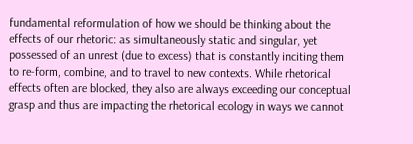fundamental reformulation of how we should be thinking about the effects of our rhetoric: as simultaneously static and singular, yet possessed of an unrest (due to excess) that is constantly inciting them to re-form, combine, and to travel to new contexts. While rhetorical effects often are blocked, they also are always exceeding our conceptual grasp and thus are impacting the rhetorical ecology in ways we cannot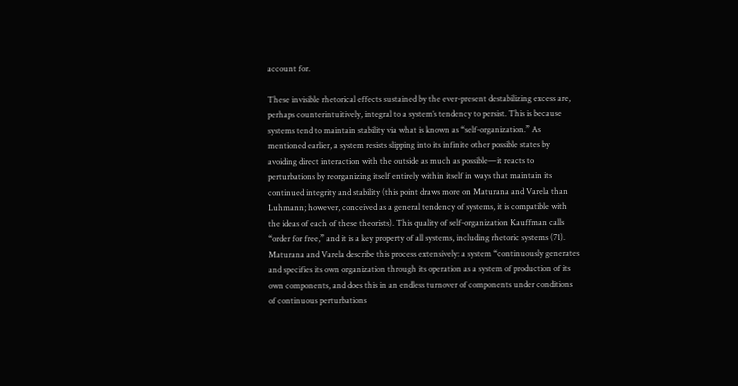account for.

These invisible rhetorical effects sustained by the ever-present destabilizing excess are, perhaps counterintuitively, integral to a system’s tendency to persist. This is because systems tend to maintain stability via what is known as “self-organization.” As mentioned earlier, a system resists slipping into its infinite other possible states by avoiding direct interaction with the outside as much as possible—it reacts to perturbations by reorganizing itself entirely within itself in ways that maintain its continued integrity and stability (this point draws more on Maturana and Varela than Luhmann; however, conceived as a general tendency of systems, it is compatible with the ideas of each of these theorists). This quality of self-organization Kauffman calls “order for free,” and it is a key property of all systems, including rhetoric systems (71). Maturana and Varela describe this process extensively: a system “continuously generates and specifies its own organization through its operation as a system of production of its own components, and does this in an endless turnover of components under conditions of continuous perturbations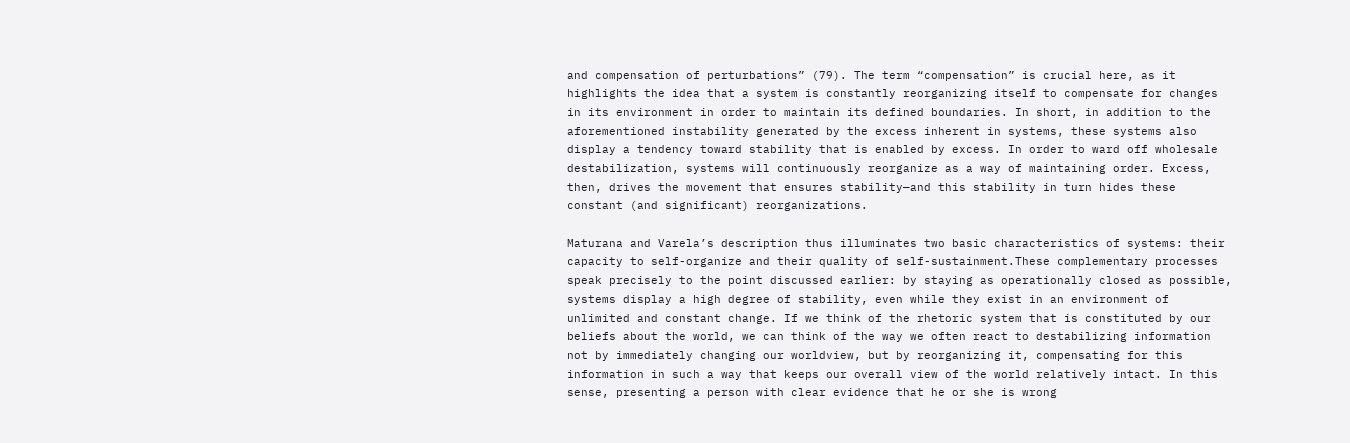and compensation of perturbations” (79). The term “compensation” is crucial here, as it highlights the idea that a system is constantly reorganizing itself to compensate for changes in its environment in order to maintain its defined boundaries. In short, in addition to the aforementioned instability generated by the excess inherent in systems, these systems also display a tendency toward stability that is enabled by excess. In order to ward off wholesale destabilization, systems will continuously reorganize as a way of maintaining order. Excess, then, drives the movement that ensures stability—and this stability in turn hides these constant (and significant) reorganizations.

Maturana and Varela’s description thus illuminates two basic characteristics of systems: their capacity to self-organize and their quality of self-sustainment.These complementary processes speak precisely to the point discussed earlier: by staying as operationally closed as possible, systems display a high degree of stability, even while they exist in an environment of unlimited and constant change. If we think of the rhetoric system that is constituted by our beliefs about the world, we can think of the way we often react to destabilizing information not by immediately changing our worldview, but by reorganizing it, compensating for this information in such a way that keeps our overall view of the world relatively intact. In this sense, presenting a person with clear evidence that he or she is wrong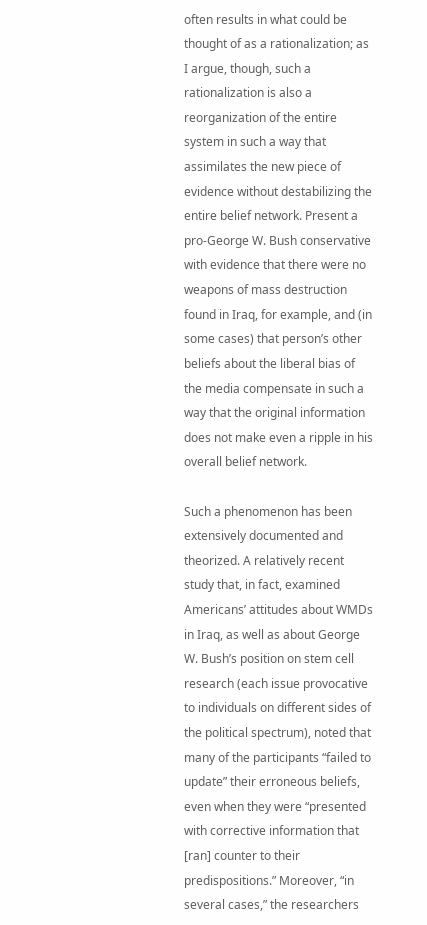often results in what could be thought of as a rationalization; as I argue, though, such a rationalization is also a reorganization of the entire system in such a way that assimilates the new piece of evidence without destabilizing the entire belief network. Present a pro-George W. Bush conservative with evidence that there were no weapons of mass destruction found in Iraq, for example, and (in some cases) that person’s other beliefs about the liberal bias of the media compensate in such a way that the original information does not make even a ripple in his overall belief network.

Such a phenomenon has been extensively documented and theorized. A relatively recent study that, in fact, examined Americans’ attitudes about WMDs in Iraq, as well as about George W. Bush’s position on stem cell research (each issue provocative to individuals on different sides of the political spectrum), noted that many of the participants “failed to update” their erroneous beliefs, even when they were “presented with corrective information that [ran] counter to their predispositions.” Moreover, “in several cases,” the researchers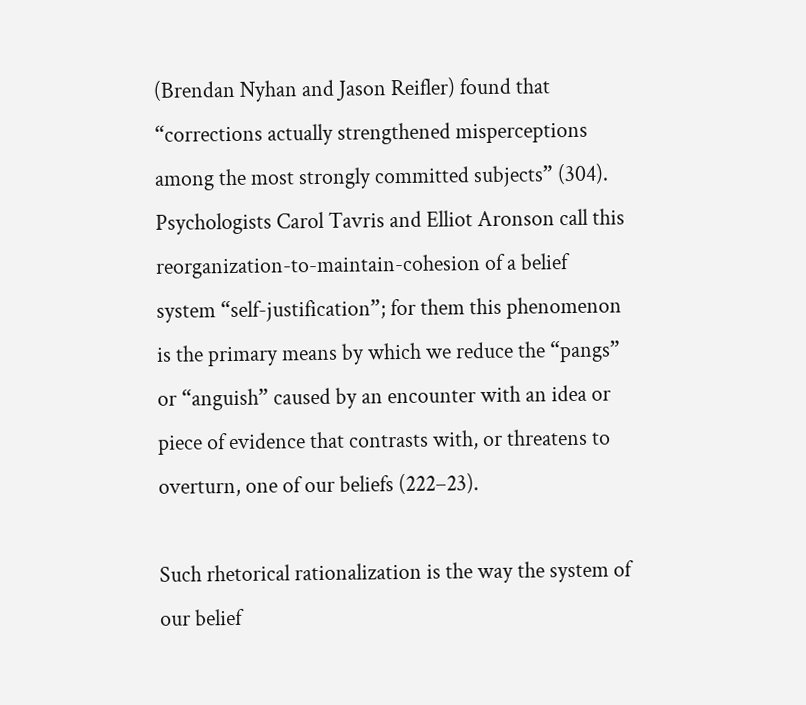(Brendan Nyhan and Jason Reifler) found that “corrections actually strengthened misperceptions among the most strongly committed subjects” (304). Psychologists Carol Tavris and Elliot Aronson call this reorganization-to-maintain-cohesion of a belief system “self-justification”; for them this phenomenon is the primary means by which we reduce the “pangs” or “anguish” caused by an encounter with an idea or piece of evidence that contrasts with, or threatens to overturn, one of our beliefs (222–23).

Such rhetorical rationalization is the way the system of our belief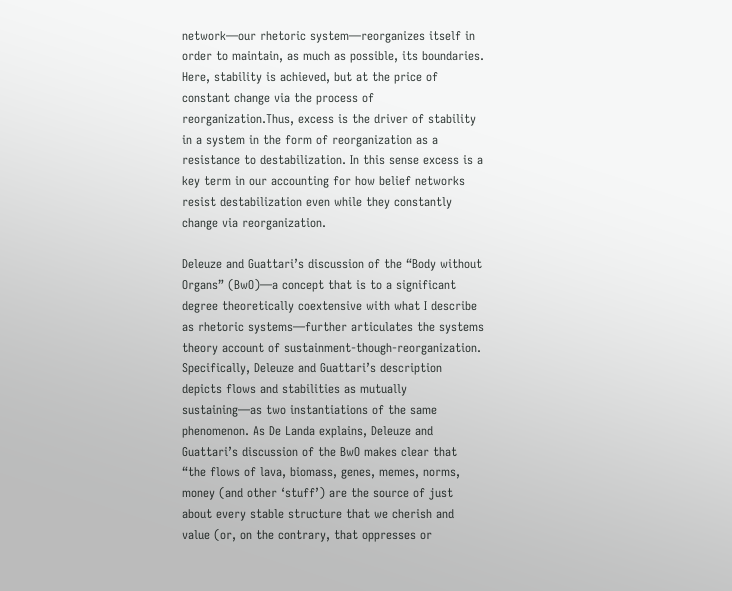network—our rhetoric system—reorganizes itself in order to maintain, as much as possible, its boundaries. Here, stability is achieved, but at the price of constant change via the process of reorganization.Thus, excess is the driver of stability in a system in the form of reorganization as a resistance to destabilization. In this sense excess is a key term in our accounting for how belief networks resist destabilization even while they constantly change via reorganization.

Deleuze and Guattari’s discussion of the “Body without Organs” (BwO)—a concept that is to a significant degree theoretically coextensive with what I describe as rhetoric systems—further articulates the systems theory account of sustainment-though-reorganization. Specifically, Deleuze and Guattari’s description depicts flows and stabilities as mutually sustaining—as two instantiations of the same phenomenon. As De Landa explains, Deleuze and Guattari’s discussion of the BwO makes clear that “the flows of lava, biomass, genes, memes, norms, money (and other ‘stuff’) are the source of just about every stable structure that we cherish and value (or, on the contrary, that oppresses or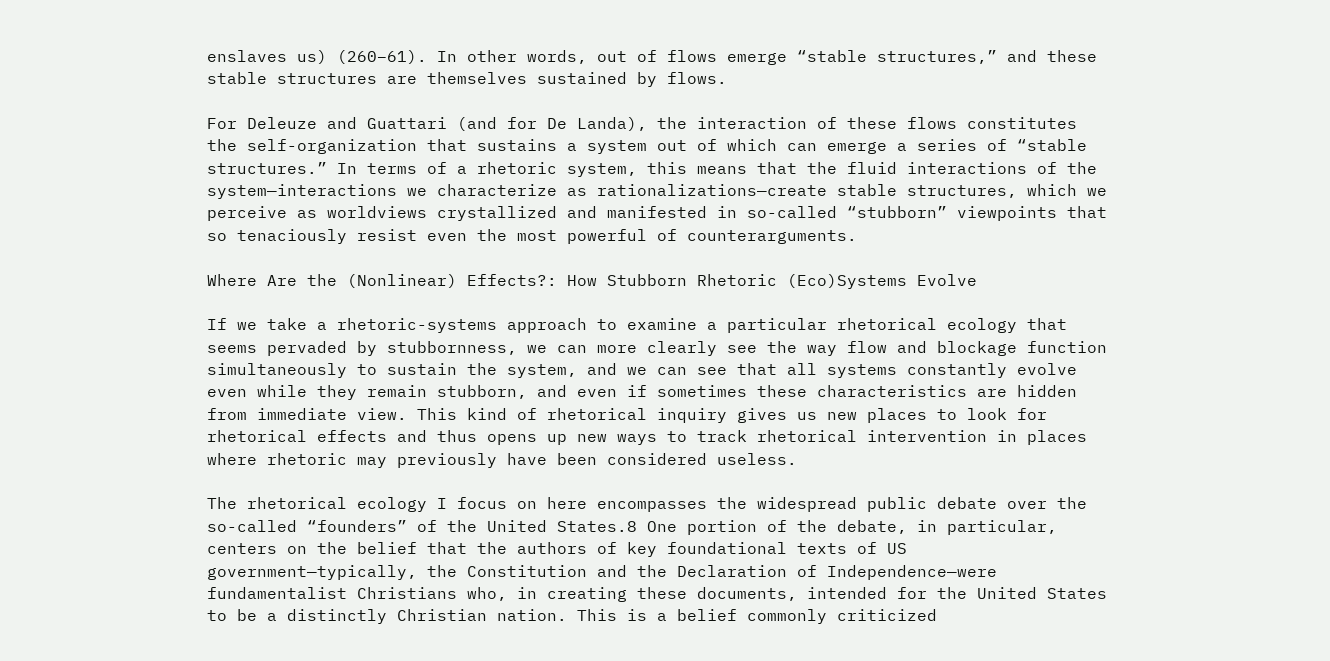enslaves us) (260–61). In other words, out of flows emerge “stable structures,” and these stable structures are themselves sustained by flows.

For Deleuze and Guattari (and for De Landa), the interaction of these flows constitutes the self-organization that sustains a system out of which can emerge a series of “stable structures.” In terms of a rhetoric system, this means that the fluid interactions of the system—interactions we characterize as rationalizations—create stable structures, which we perceive as worldviews crystallized and manifested in so-called “stubborn” viewpoints that so tenaciously resist even the most powerful of counterarguments.

Where Are the (Nonlinear) Effects?: How Stubborn Rhetoric (Eco)Systems Evolve

If we take a rhetoric-systems approach to examine a particular rhetorical ecology that seems pervaded by stubbornness, we can more clearly see the way flow and blockage function simultaneously to sustain the system, and we can see that all systems constantly evolve even while they remain stubborn, and even if sometimes these characteristics are hidden from immediate view. This kind of rhetorical inquiry gives us new places to look for rhetorical effects and thus opens up new ways to track rhetorical intervention in places where rhetoric may previously have been considered useless.

The rhetorical ecology I focus on here encompasses the widespread public debate over the so-called “founders” of the United States.8 One portion of the debate, in particular, centers on the belief that the authors of key foundational texts of US government—typically, the Constitution and the Declaration of Independence—were fundamentalist Christians who, in creating these documents, intended for the United States to be a distinctly Christian nation. This is a belief commonly criticized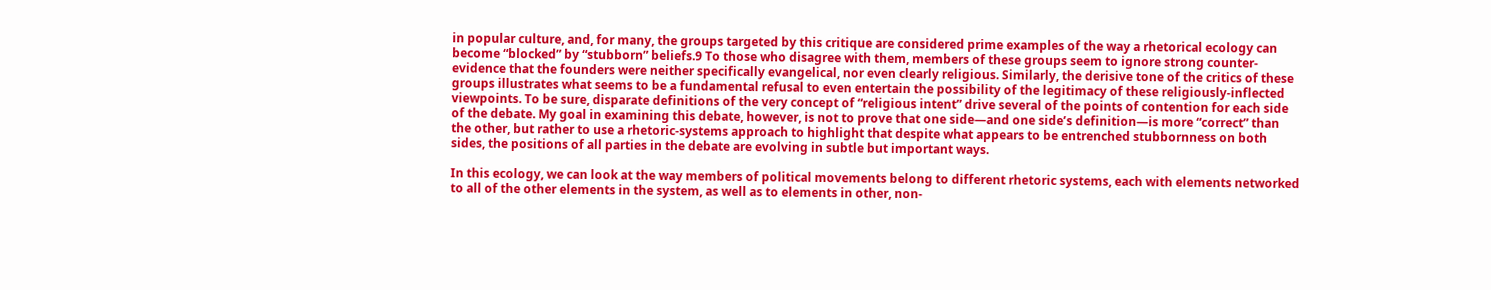in popular culture, and, for many, the groups targeted by this critique are considered prime examples of the way a rhetorical ecology can become “blocked” by “stubborn” beliefs.9 To those who disagree with them, members of these groups seem to ignore strong counter-evidence that the founders were neither specifically evangelical, nor even clearly religious. Similarly, the derisive tone of the critics of these groups illustrates what seems to be a fundamental refusal to even entertain the possibility of the legitimacy of these religiously-inflected viewpoints. To be sure, disparate definitions of the very concept of “religious intent” drive several of the points of contention for each side of the debate. My goal in examining this debate, however, is not to prove that one side—and one side’s definition—is more “correct” than the other, but rather to use a rhetoric-systems approach to highlight that despite what appears to be entrenched stubbornness on both sides, the positions of all parties in the debate are evolving in subtle but important ways.

In this ecology, we can look at the way members of political movements belong to different rhetoric systems, each with elements networked to all of the other elements in the system, as well as to elements in other, non-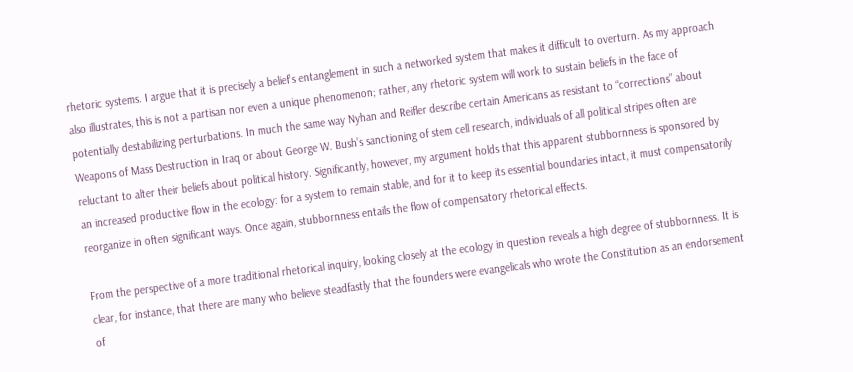rhetoric systems. I argue that it is precisely a belief’s entanglement in such a networked system that makes it difficult to overturn. As my approach also illustrates, this is not a partisan nor even a unique phenomenon; rather, any rhetoric system will work to sustain beliefs in the face of potentially destabilizing perturbations. In much the same way Nyhan and Reifler describe certain Americans as resistant to “corrections” about Weapons of Mass Destruction in Iraq or about George W. Bush’s sanctioning of stem cell research, individuals of all political stripes often are reluctant to alter their beliefs about political history. Significantly, however, my argument holds that this apparent stubbornness is sponsored by an increased productive flow in the ecology: for a system to remain stable, and for it to keep its essential boundaries intact, it must compensatorily reorganize in often significant ways. Once again, stubbornness entails the flow of compensatory rhetorical effects.

From the perspective of a more traditional rhetorical inquiry, looking closely at the ecology in question reveals a high degree of stubbornness. It is clear, for instance, that there are many who believe steadfastly that the founders were evangelicals who wrote the Constitution as an endorsement of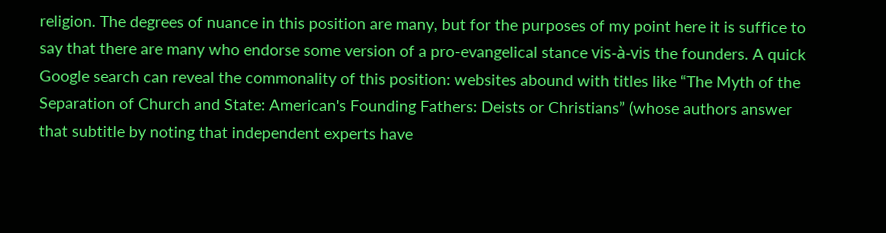religion. The degrees of nuance in this position are many, but for the purposes of my point here it is suffice to say that there are many who endorse some version of a pro-evangelical stance vis-à-vis the founders. A quick Google search can reveal the commonality of this position: websites abound with titles like “The Myth of the Separation of Church and State: American's Founding Fathers: Deists or Christians” (whose authors answer that subtitle by noting that independent experts have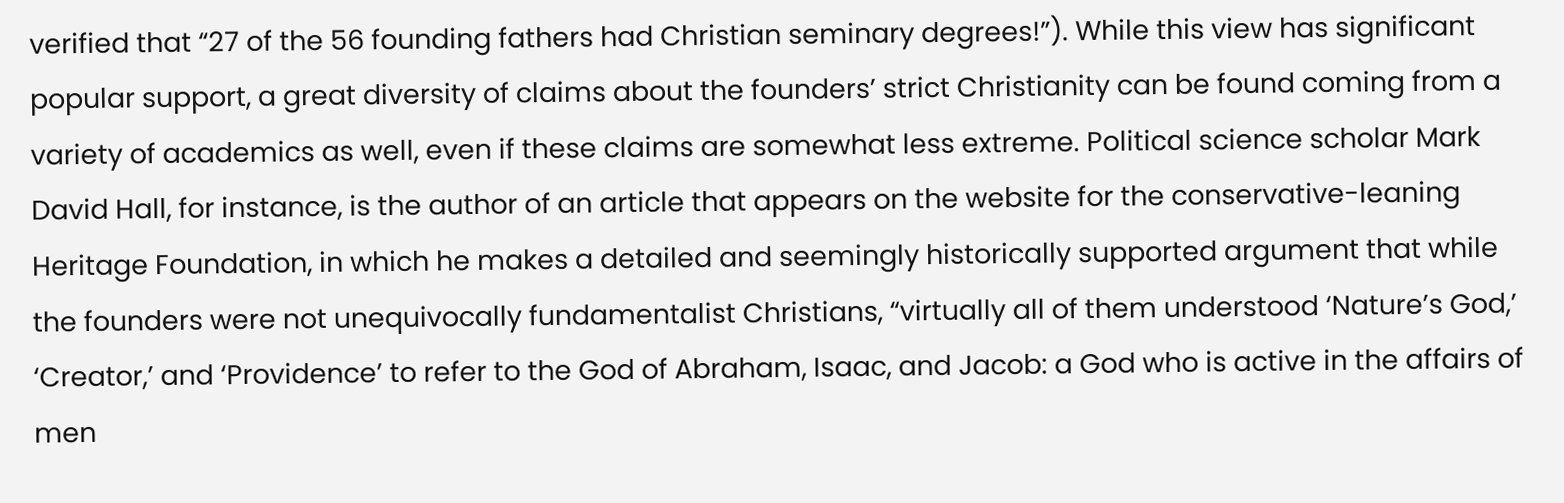verified that “27 of the 56 founding fathers had Christian seminary degrees!”). While this view has significant popular support, a great diversity of claims about the founders’ strict Christianity can be found coming from a variety of academics as well, even if these claims are somewhat less extreme. Political science scholar Mark David Hall, for instance, is the author of an article that appears on the website for the conservative-leaning Heritage Foundation, in which he makes a detailed and seemingly historically supported argument that while the founders were not unequivocally fundamentalist Christians, “virtually all of them understood ‘Nature’s God,’ ‘Creator,’ and ‘Providence’ to refer to the God of Abraham, Isaac, and Jacob: a God who is active in the affairs of men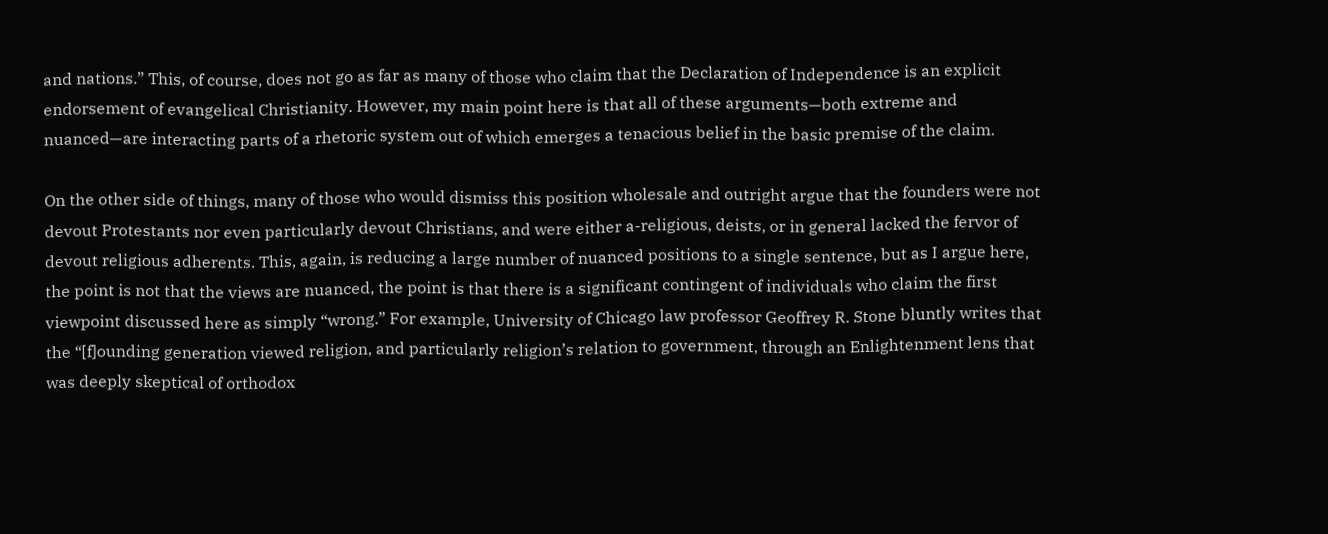and nations.” This, of course, does not go as far as many of those who claim that the Declaration of Independence is an explicit endorsement of evangelical Christianity. However, my main point here is that all of these arguments—both extreme and nuanced—are interacting parts of a rhetoric system out of which emerges a tenacious belief in the basic premise of the claim.

On the other side of things, many of those who would dismiss this position wholesale and outright argue that the founders were not devout Protestants nor even particularly devout Christians, and were either a-religious, deists, or in general lacked the fervor of devout religious adherents. This, again, is reducing a large number of nuanced positions to a single sentence, but as I argue here, the point is not that the views are nuanced, the point is that there is a significant contingent of individuals who claim the first viewpoint discussed here as simply “wrong.” For example, University of Chicago law professor Geoffrey R. Stone bluntly writes that the “[f]ounding generation viewed religion, and particularly religion’s relation to government, through an Enlightenment lens that was deeply skeptical of orthodox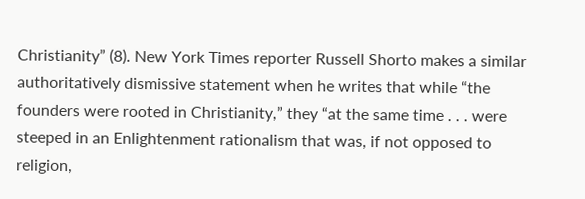Christianity” (8). New York Times reporter Russell Shorto makes a similar authoritatively dismissive statement when he writes that while “the founders were rooted in Christianity,” they “at the same time . . . were steeped in an Enlightenment rationalism that was, if not opposed to religion,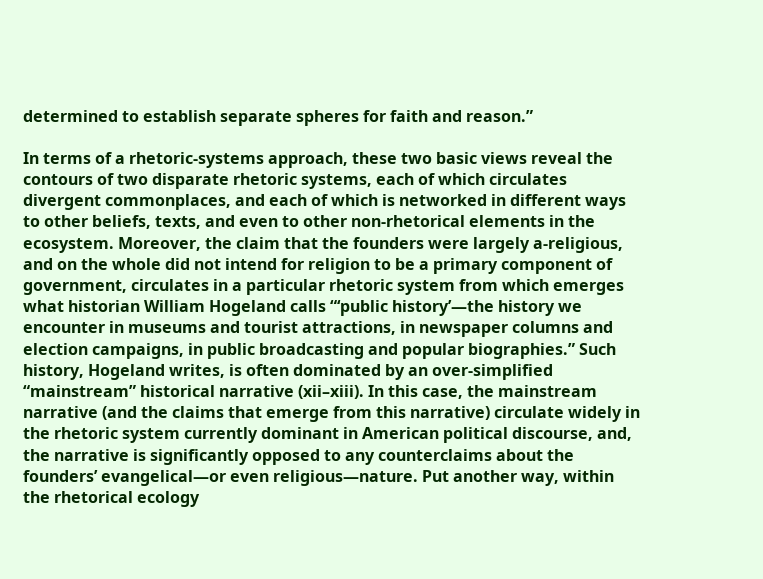determined to establish separate spheres for faith and reason.”

In terms of a rhetoric-systems approach, these two basic views reveal the contours of two disparate rhetoric systems, each of which circulates divergent commonplaces, and each of which is networked in different ways to other beliefs, texts, and even to other non-rhetorical elements in the ecosystem. Moreover, the claim that the founders were largely a-religious, and on the whole did not intend for religion to be a primary component of government, circulates in a particular rhetoric system from which emerges what historian William Hogeland calls “‘public history’—the history we encounter in museums and tourist attractions, in newspaper columns and election campaigns, in public broadcasting and popular biographies.” Such history, Hogeland writes, is often dominated by an over-simplified “mainstream” historical narrative (xii–xiii). In this case, the mainstream narrative (and the claims that emerge from this narrative) circulate widely in the rhetoric system currently dominant in American political discourse, and, the narrative is significantly opposed to any counterclaims about the founders’ evangelical—or even religious—nature. Put another way, within the rhetorical ecology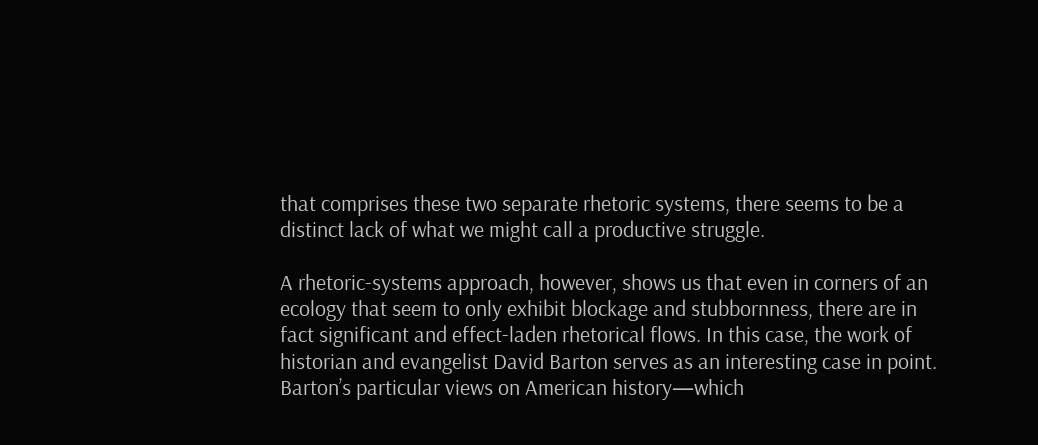that comprises these two separate rhetoric systems, there seems to be a distinct lack of what we might call a productive struggle.

A rhetoric-systems approach, however, shows us that even in corners of an ecology that seem to only exhibit blockage and stubbornness, there are in fact significant and effect-laden rhetorical flows. In this case, the work of historian and evangelist David Barton serves as an interesting case in point. Barton’s particular views on American history—which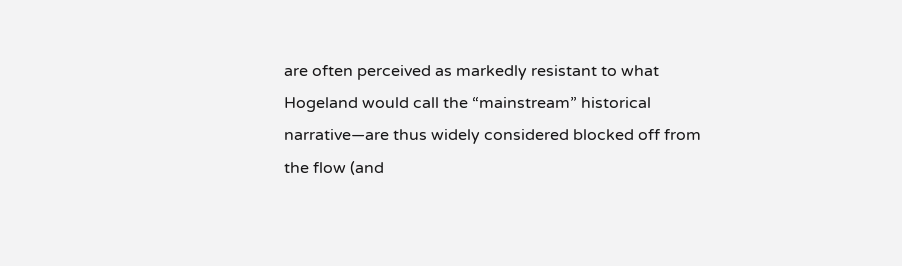are often perceived as markedly resistant to what Hogeland would call the “mainstream” historical narrative—are thus widely considered blocked off from the flow (and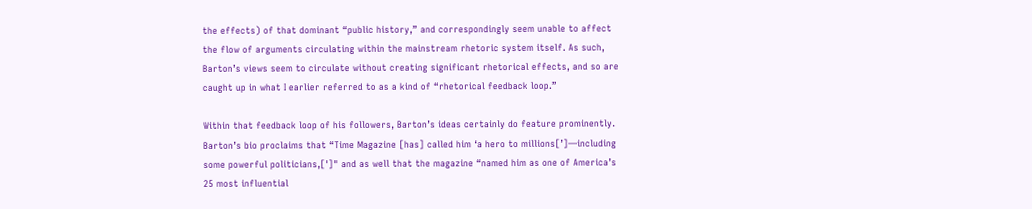the effects) of that dominant “public history,” and correspondingly seem unable to affect the flow of arguments circulating within the mainstream rhetoric system itself. As such, Barton’s views seem to circulate without creating significant rhetorical effects, and so are caught up in what I earlier referred to as a kind of “rhetorical feedback loop.”

Within that feedback loop of his followers, Barton’s ideas certainly do feature prominently. Barton’s bio proclaims that “Time Magazine [has] called him ‘a hero to millions[’]—including some powerful politicians,[']" and as well that the magazine “named him as one of America’s 25 most influential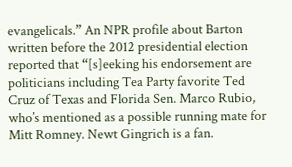evangelicals.” An NPR profile about Barton written before the 2012 presidential election reported that “[s]eeking his endorsement are politicians including Tea Party favorite Ted Cruz of Texas and Florida Sen. Marco Rubio, who’s mentioned as a possible running mate for Mitt Romney. Newt Gingrich is a fan.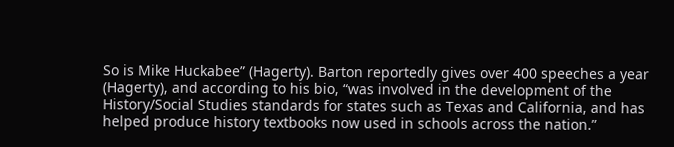So is Mike Huckabee” (Hagerty). Barton reportedly gives over 400 speeches a year (Hagerty), and according to his bio, “was involved in the development of the History/Social Studies standards for states such as Texas and California, and has helped produce history textbooks now used in schools across the nation.”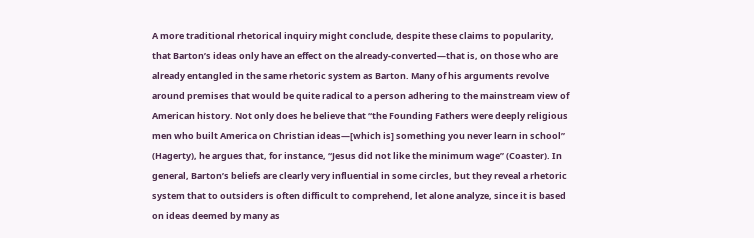A more traditional rhetorical inquiry might conclude, despite these claims to popularity, that Barton’s ideas only have an effect on the already-converted—that is, on those who are already entangled in the same rhetoric system as Barton. Many of his arguments revolve around premises that would be quite radical to a person adhering to the mainstream view of American history. Not only does he believe that “the Founding Fathers were deeply religious men who built America on Christian ideas—[which is] something you never learn in school” (Hagerty), he argues that, for instance, “Jesus did not like the minimum wage” (Coaster). In general, Barton’s beliefs are clearly very influential in some circles, but they reveal a rhetoric system that to outsiders is often difficult to comprehend, let alone analyze, since it is based on ideas deemed by many as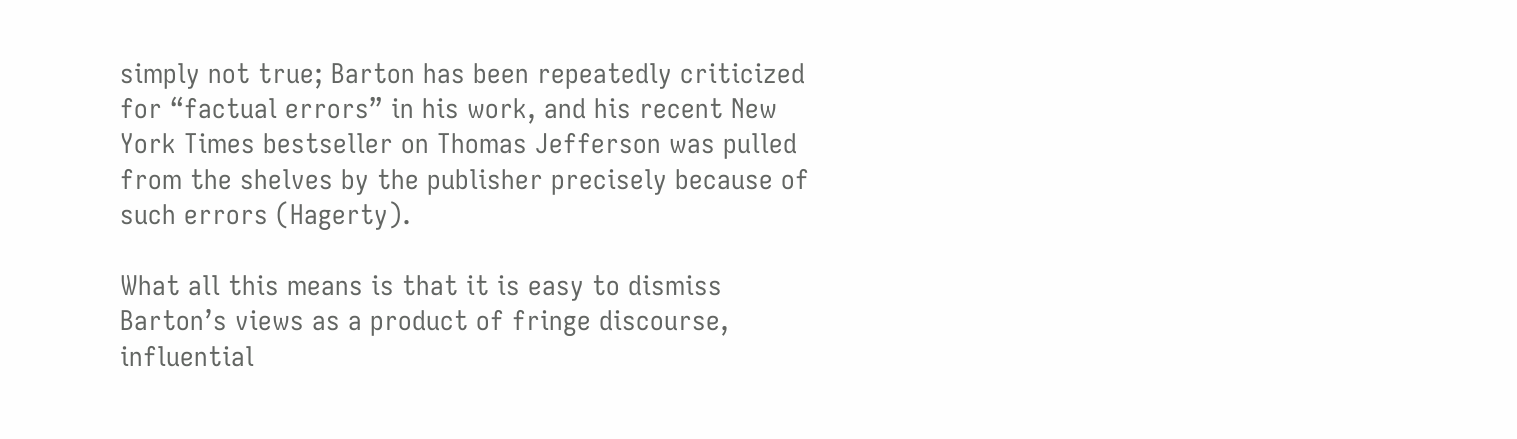simply not true; Barton has been repeatedly criticized for “factual errors” in his work, and his recent New York Times bestseller on Thomas Jefferson was pulled from the shelves by the publisher precisely because of such errors (Hagerty).

What all this means is that it is easy to dismiss Barton’s views as a product of fringe discourse, influential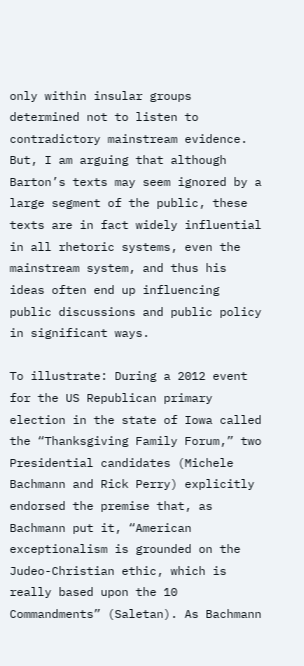only within insular groups determined not to listen to contradictory mainstream evidence. But, I am arguing that although Barton’s texts may seem ignored by a large segment of the public, these texts are in fact widely influential in all rhetoric systems, even the mainstream system, and thus his ideas often end up influencing public discussions and public policy in significant ways.

To illustrate: During a 2012 event for the US Republican primary election in the state of Iowa called the “Thanksgiving Family Forum,” two Presidential candidates (Michele Bachmann and Rick Perry) explicitly endorsed the premise that, as Bachmann put it, “American exceptionalism is grounded on the Judeo-Christian ethic, which is really based upon the 10 Commandments” (Saletan). As Bachmann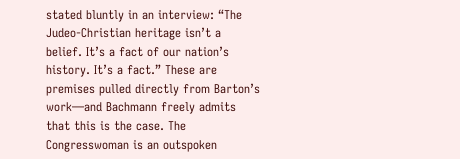stated bluntly in an interview: “The Judeo-Christian heritage isn’t a belief. It’s a fact of our nation’s history. It’s a fact.” These are premises pulled directly from Barton’s work—and Bachmann freely admits that this is the case. The Congresswoman is an outspoken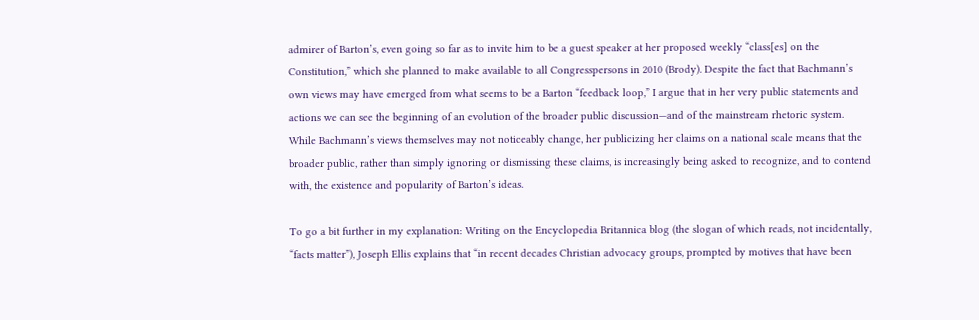admirer of Barton’s, even going so far as to invite him to be a guest speaker at her proposed weekly “class[es] on the Constitution,” which she planned to make available to all Congresspersons in 2010 (Brody). Despite the fact that Bachmann’s own views may have emerged from what seems to be a Barton “feedback loop,” I argue that in her very public statements and actions we can see the beginning of an evolution of the broader public discussion—and of the mainstream rhetoric system. While Bachmann’s views themselves may not noticeably change, her publicizing her claims on a national scale means that the broader public, rather than simply ignoring or dismissing these claims, is increasingly being asked to recognize, and to contend with, the existence and popularity of Barton’s ideas.

To go a bit further in my explanation: Writing on the Encyclopedia Britannica blog (the slogan of which reads, not incidentally, “facts matter”), Joseph Ellis explains that “in recent decades Christian advocacy groups, prompted by motives that have been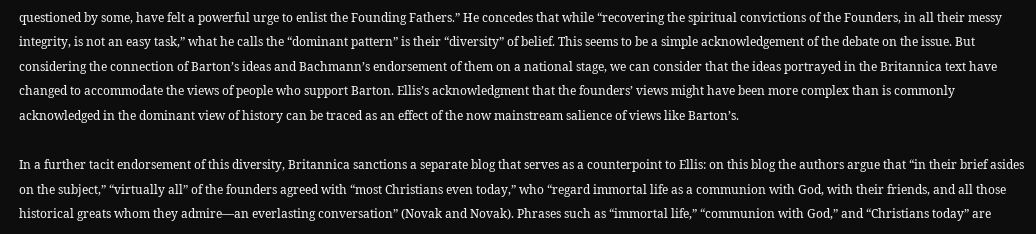questioned by some, have felt a powerful urge to enlist the Founding Fathers.” He concedes that while “recovering the spiritual convictions of the Founders, in all their messy integrity, is not an easy task,” what he calls the “dominant pattern” is their “diversity” of belief. This seems to be a simple acknowledgement of the debate on the issue. But considering the connection of Barton’s ideas and Bachmann’s endorsement of them on a national stage, we can consider that the ideas portrayed in the Britannica text have changed to accommodate the views of people who support Barton. Ellis’s acknowledgment that the founders’ views might have been more complex than is commonly acknowledged in the dominant view of history can be traced as an effect of the now mainstream salience of views like Barton’s.

In a further tacit endorsement of this diversity, Britannica sanctions a separate blog that serves as a counterpoint to Ellis: on this blog the authors argue that “in their brief asides on the subject,” “virtually all” of the founders agreed with “most Christians even today,” who “regard immortal life as a communion with God, with their friends, and all those historical greats whom they admire—an everlasting conversation” (Novak and Novak). Phrases such as “immortal life,” “communion with God,” and “Christians today” are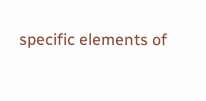specific elements of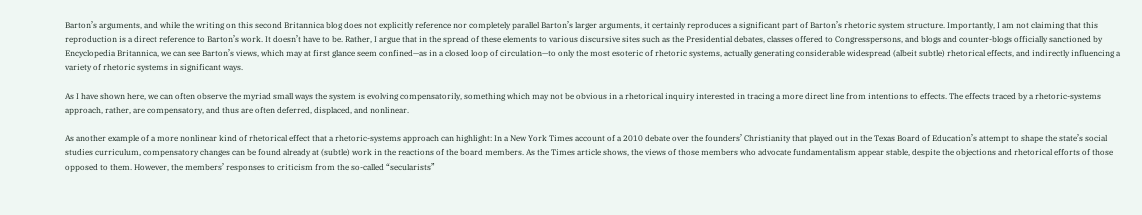Barton’s arguments, and while the writing on this second Britannica blog does not explicitly reference nor completely parallel Barton’s larger arguments, it certainly reproduces a significant part of Barton’s rhetoric system structure. Importantly, I am not claiming that this reproduction is a direct reference to Barton’s work. It doesn’t have to be. Rather, I argue that in the spread of these elements to various discursive sites such as the Presidential debates, classes offered to Congresspersons, and blogs and counter-blogs officially sanctioned by Encyclopedia Britannica, we can see Barton’s views, which may at first glance seem confined—as in a closed loop of circulation—to only the most esoteric of rhetoric systems, actually generating considerable widespread (albeit subtle) rhetorical effects, and indirectly influencing a variety of rhetoric systems in significant ways.

As I have shown here, we can often observe the myriad small ways the system is evolving compensatorily, something which may not be obvious in a rhetorical inquiry interested in tracing a more direct line from intentions to effects. The effects traced by a rhetoric-systems approach, rather, are compensatory, and thus are often deferred, displaced, and nonlinear.

As another example of a more nonlinear kind of rhetorical effect that a rhetoric-systems approach can highlight: In a New York Times account of a 2010 debate over the founders’ Christianity that played out in the Texas Board of Education’s attempt to shape the state’s social studies curriculum, compensatory changes can be found already at (subtle) work in the reactions of the board members. As the Times article shows, the views of those members who advocate fundamentalism appear stable, despite the objections and rhetorical efforts of those opposed to them. However, the members’ responses to criticism from the so-called “secularists”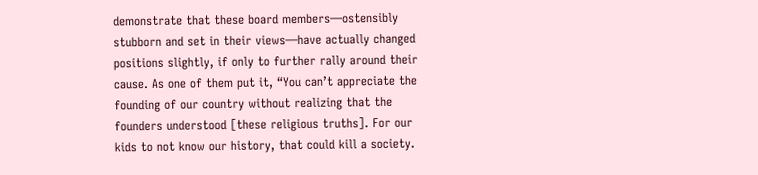demonstrate that these board members—ostensibly stubborn and set in their views—have actually changed positions slightly, if only to further rally around their cause. As one of them put it, “You can’t appreciate the founding of our country without realizing that the founders understood [these religious truths]. For our kids to not know our history, that could kill a society.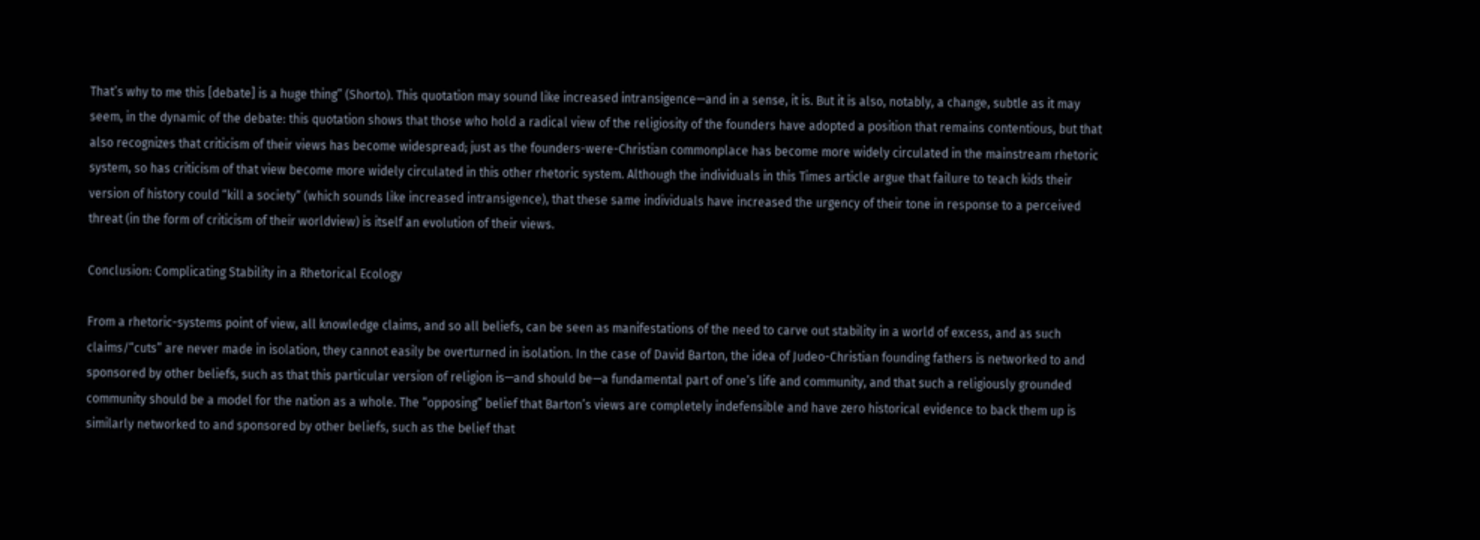That’s why to me this [debate] is a huge thing” (Shorto). This quotation may sound like increased intransigence—and in a sense, it is. But it is also, notably, a change, subtle as it may seem, in the dynamic of the debate: this quotation shows that those who hold a radical view of the religiosity of the founders have adopted a position that remains contentious, but that also recognizes that criticism of their views has become widespread; just as the founders-were-Christian commonplace has become more widely circulated in the mainstream rhetoric system, so has criticism of that view become more widely circulated in this other rhetoric system. Although the individuals in this Times article argue that failure to teach kids their version of history could “kill a society” (which sounds like increased intransigence), that these same individuals have increased the urgency of their tone in response to a perceived threat (in the form of criticism of their worldview) is itself an evolution of their views.

Conclusion: Complicating Stability in a Rhetorical Ecology

From a rhetoric-systems point of view, all knowledge claims, and so all beliefs, can be seen as manifestations of the need to carve out stability in a world of excess, and as such claims/“cuts” are never made in isolation, they cannot easily be overturned in isolation. In the case of David Barton, the idea of Judeo-Christian founding fathers is networked to and sponsored by other beliefs, such as that this particular version of religion is—and should be—a fundamental part of one’s life and community, and that such a religiously grounded community should be a model for the nation as a whole. The “opposing” belief that Barton’s views are completely indefensible and have zero historical evidence to back them up is similarly networked to and sponsored by other beliefs, such as the belief that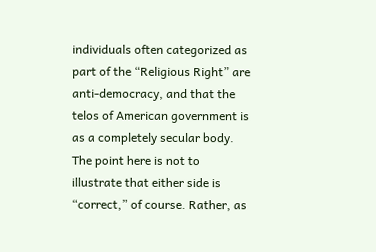individuals often categorized as part of the “Religious Right” are anti-democracy, and that the telos of American government is as a completely secular body. The point here is not to illustrate that either side is “correct,” of course. Rather, as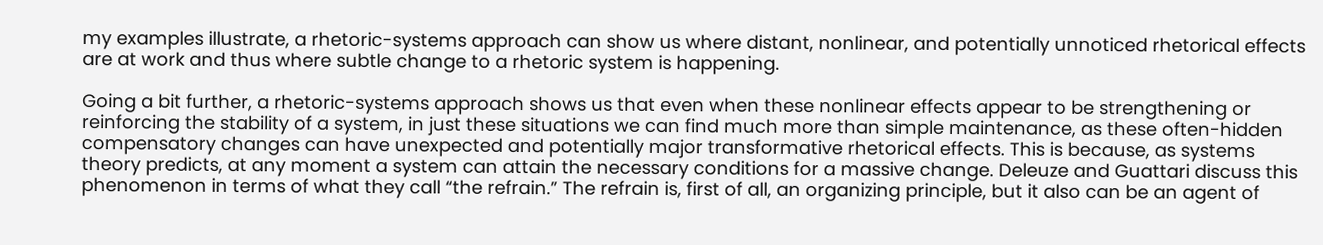my examples illustrate, a rhetoric-systems approach can show us where distant, nonlinear, and potentially unnoticed rhetorical effects are at work and thus where subtle change to a rhetoric system is happening.

Going a bit further, a rhetoric-systems approach shows us that even when these nonlinear effects appear to be strengthening or reinforcing the stability of a system, in just these situations we can find much more than simple maintenance, as these often-hidden compensatory changes can have unexpected and potentially major transformative rhetorical effects. This is because, as systems theory predicts, at any moment a system can attain the necessary conditions for a massive change. Deleuze and Guattari discuss this phenomenon in terms of what they call “the refrain.” The refrain is, first of all, an organizing principle, but it also can be an agent of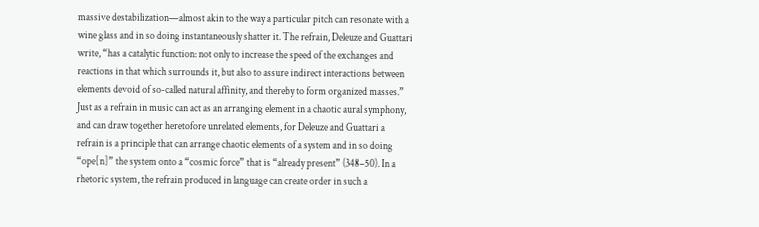massive destabilization—almost akin to the way a particular pitch can resonate with a wine glass and in so doing instantaneously shatter it. The refrain, Deleuze and Guattari write, “has a catalytic function: not only to increase the speed of the exchanges and reactions in that which surrounds it, but also to assure indirect interactions between elements devoid of so-called natural affinity, and thereby to form organized masses.” Just as a refrain in music can act as an arranging element in a chaotic aural symphony, and can draw together heretofore unrelated elements, for Deleuze and Guattari a refrain is a principle that can arrange chaotic elements of a system and in so doing “ope[n]” the system onto a “cosmic force” that is “already present” (348–50). In a rhetoric system, the refrain produced in language can create order in such a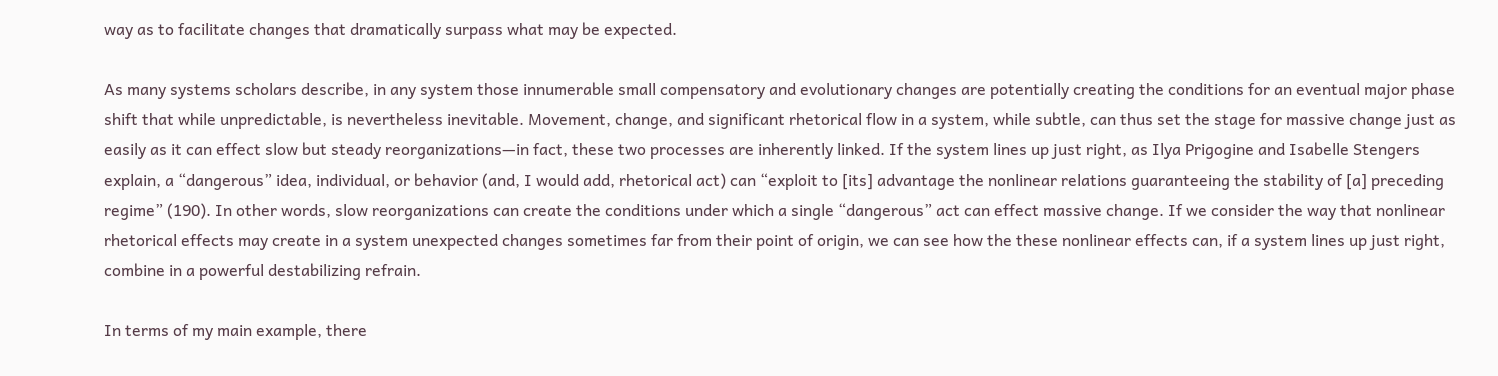way as to facilitate changes that dramatically surpass what may be expected.

As many systems scholars describe, in any system those innumerable small compensatory and evolutionary changes are potentially creating the conditions for an eventual major phase shift that while unpredictable, is nevertheless inevitable. Movement, change, and significant rhetorical flow in a system, while subtle, can thus set the stage for massive change just as easily as it can effect slow but steady reorganizations—in fact, these two processes are inherently linked. If the system lines up just right, as Ilya Prigogine and Isabelle Stengers explain, a “dangerous” idea, individual, or behavior (and, I would add, rhetorical act) can “exploit to [its] advantage the nonlinear relations guaranteeing the stability of [a] preceding regime” (190). In other words, slow reorganizations can create the conditions under which a single “dangerous” act can effect massive change. If we consider the way that nonlinear rhetorical effects may create in a system unexpected changes sometimes far from their point of origin, we can see how the these nonlinear effects can, if a system lines up just right, combine in a powerful destabilizing refrain.

In terms of my main example, there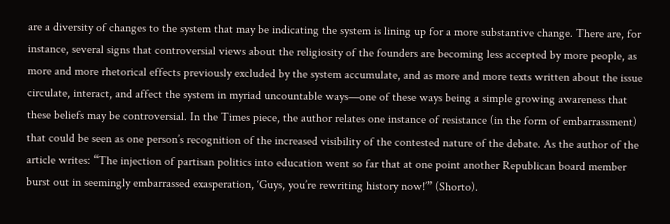are a diversity of changes to the system that may be indicating the system is lining up for a more substantive change. There are, for instance, several signs that controversial views about the religiosity of the founders are becoming less accepted by more people, as more and more rhetorical effects previously excluded by the system accumulate, and as more and more texts written about the issue circulate, interact, and affect the system in myriad uncountable ways—one of these ways being a simple growing awareness that these beliefs may be controversial. In the Times piece, the author relates one instance of resistance (in the form of embarrassment) that could be seen as one person’s recognition of the increased visibility of the contested nature of the debate. As the author of the article writes: “The injection of partisan politics into education went so far that at one point another Republican board member burst out in seemingly embarrassed exasperation, ‘Guys, you’re rewriting history now!’” (Shorto).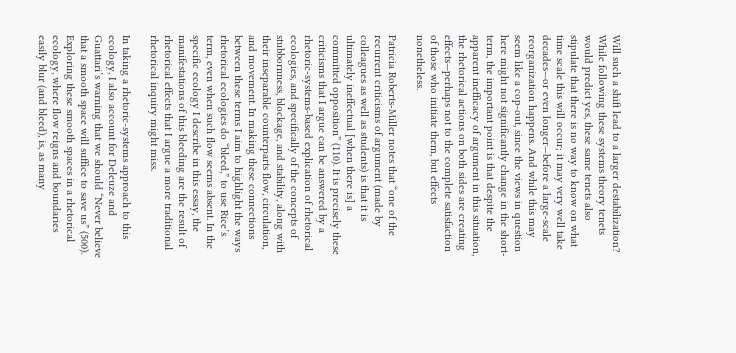Will such a shift lead to a larger destabilization? While following these systems theory tenets would predict yes, these same tenets also stipulate that there is no way to know on what time scale this will occur; it may very well take decades—or even longer—before a large-scale reorganization happens. And while this may seem like a cop-out, since the views in question here might not significantly change in the short-term, the important point is that despite the apparent inefficacy of argument in this situation, the rhetorical actions on both sides are creating effects—perhaps not to the complete satisfaction of those who initiate them, but effects nonetheless.

Patricia Roberts-Miller notes that “one of the recurrent criticisms of argument (made by colleagues as well as students) is that it is ultimately ineffectual [when there is] a committed opposition” (110). It is precisely these criticisms that I argue can be answered by a rhetoric-systems-based explication of rhetorical ecologies, and specifically of the concepts of stubbornness, blockage, and stability, along with their inseparable counterparts flow, circulation, and movement. In making these connections between these terms I aim to highlight the ways rhetorical ecologies do “bleed,” to use Rice’s term, even when such flow seems absent. In the specific ecology I describe in this essay, the manifestations of this bleeding are the result of rhetorical effects that I argue a more traditional rhetorical inquiry might miss.

In taking a rhetoric-systems approach to this ecology, I also account for Deleuze and Guattari’s warning that we should “Never believe that a smooth space will suffice to save us” (500). Exploring these smooth spaces in a rhetorical ecology, where flow reigns and boundaries easily blur (and bleed), is, as many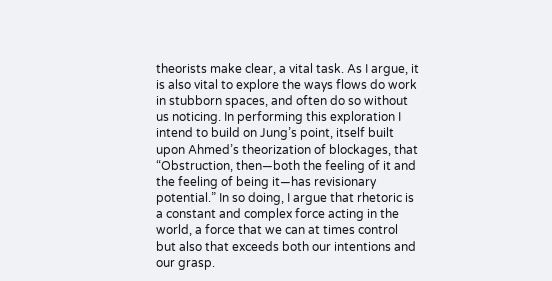theorists make clear, a vital task. As I argue, it is also vital to explore the ways flows do work in stubborn spaces, and often do so without us noticing. In performing this exploration I intend to build on Jung’s point, itself built upon Ahmed’s theorization of blockages, that “Obstruction, then—both the feeling of it and the feeling of being it—has revisionary potential.” In so doing, I argue that rhetoric is a constant and complex force acting in the world, a force that we can at times control but also that exceeds both our intentions and our grasp.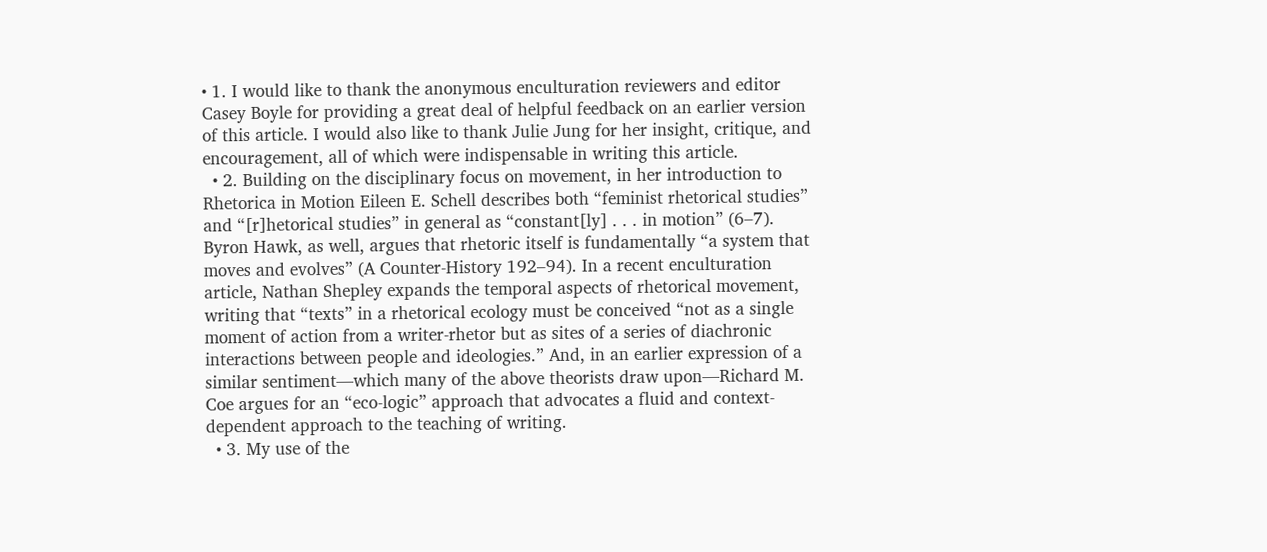• 1. I would like to thank the anonymous enculturation reviewers and editor Casey Boyle for providing a great deal of helpful feedback on an earlier version of this article. I would also like to thank Julie Jung for her insight, critique, and encouragement, all of which were indispensable in writing this article.
  • 2. Building on the disciplinary focus on movement, in her introduction to Rhetorica in Motion Eileen E. Schell describes both “feminist rhetorical studies” and “[r]hetorical studies” in general as “constant[ly] . . . in motion” (6–7). Byron Hawk, as well, argues that rhetoric itself is fundamentally “a system that moves and evolves” (A Counter-History 192–94). In a recent enculturation article, Nathan Shepley expands the temporal aspects of rhetorical movement, writing that “texts” in a rhetorical ecology must be conceived “not as a single moment of action from a writer-rhetor but as sites of a series of diachronic interactions between people and ideologies.” And, in an earlier expression of a similar sentiment—which many of the above theorists draw upon—Richard M. Coe argues for an “eco-logic” approach that advocates a fluid and context-dependent approach to the teaching of writing.
  • 3. My use of the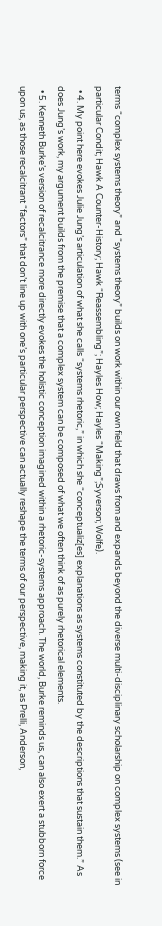terms “complex systems theory” and “systems theory” builds on work within our own field that draws from and expands beyond the diverse multi-disciplinary scholarship on complex systems (see in particular Condit; Hawk A Counter-History; Hawk “Reassembling”; Hayles How; Hayles “Making”;Syverson; Wolfe).
  • 4. My point here evokes Julie Jung’s articulation of what she calls “systems rhetoric,” in which she “conceptualiz[es] explanations as systems constituted by the descriptions that sustain them.” As does Jung’s work, my argument builds from the premise that a complex system can be composed of what we often think of as purely rhetorical elements.
  • 5. Kenneth Burke’s version of recalcitrance more directly evokes the holistic conception imagined within a rhetoric-systems approach. The world, Burke reminds us, can also exert a stubborn force upon us, as those recalcitrant “factors” that don’t line up with one’s particular perspective can actually reshape the terms of our perspective, making it, as Prelli, Anderson,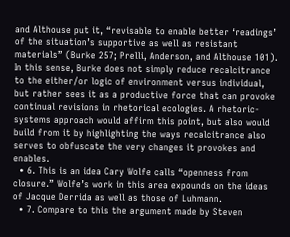and Althouse put it, “revisable to enable better ‘readings’ of the situation’s supportive as well as resistant materials” (Burke 257; Prelli, Anderson, and Althouse 101). In this sense, Burke does not simply reduce recalcitrance to the either/or logic of environment versus individual, but rather sees it as a productive force that can provoke continual revisions in rhetorical ecologies. A rhetoric-systems approach would affirm this point, but also would build from it by highlighting the ways recalcitrance also serves to obfuscate the very changes it provokes and enables.
  • 6. This is an idea Cary Wolfe calls “openness from closure.” Wolfe’s work in this area expounds on the ideas of Jacque Derrida as well as those of Luhmann.
  • 7. Compare to this the argument made by Steven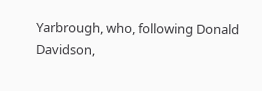Yarbrough, who, following Donald Davidson,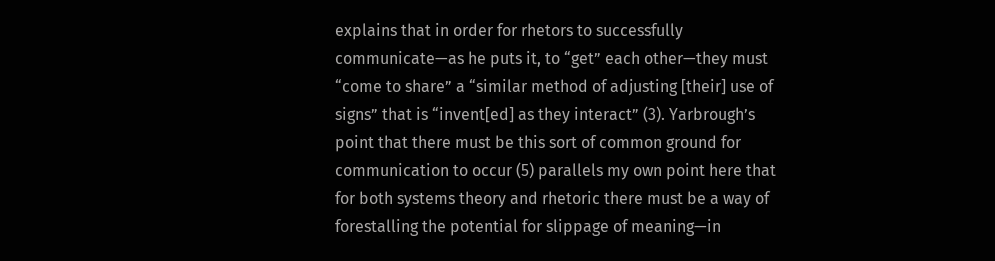explains that in order for rhetors to successfully communicate—as he puts it, to “get” each other—they must “come to share” a “similar method of adjusting [their] use of signs” that is “invent[ed] as they interact” (3). Yarbrough’s point that there must be this sort of common ground for communication to occur (5) parallels my own point here that for both systems theory and rhetoric there must be a way of forestalling the potential for slippage of meaning—in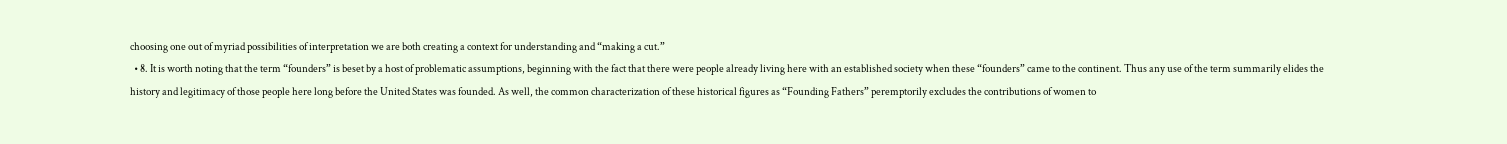choosing one out of myriad possibilities of interpretation we are both creating a context for understanding and “making a cut.”
  • 8. It is worth noting that the term “founders” is beset by a host of problematic assumptions, beginning with the fact that there were people already living here with an established society when these “founders” came to the continent. Thus any use of the term summarily elides the history and legitimacy of those people here long before the United States was founded. As well, the common characterization of these historical figures as “Founding Fathers” peremptorily excludes the contributions of women to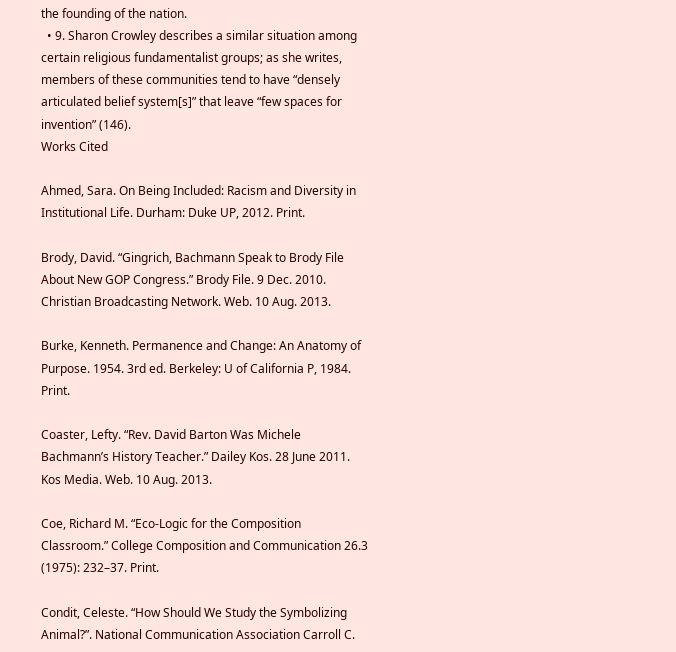the founding of the nation.
  • 9. Sharon Crowley describes a similar situation among certain religious fundamentalist groups; as she writes, members of these communities tend to have “densely articulated belief system[s]” that leave “few spaces for invention” (146).
Works Cited

Ahmed, Sara. On Being Included: Racism and Diversity in Institutional Life. Durham: Duke UP, 2012. Print.

Brody, David. “Gingrich, Bachmann Speak to Brody File About New GOP Congress.” Brody File. 9 Dec. 2010. Christian Broadcasting Network. Web. 10 Aug. 2013.

Burke, Kenneth. Permanence and Change: An Anatomy of Purpose. 1954. 3rd ed. Berkeley: U of California P, 1984. Print.

Coaster, Lefty. “Rev. David Barton Was Michele Bachmann’s History Teacher.” Dailey Kos. 28 June 2011. Kos Media. Web. 10 Aug. 2013.

Coe, Richard M. “Eco-Logic for the Composition Classroom.” College Composition and Communication 26.3 (1975): 232–37. Print.

Condit, Celeste. “How Should We Study the Symbolizing Animal?”. National Communication Association Carroll C.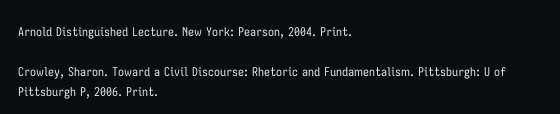Arnold Distinguished Lecture. New York: Pearson, 2004. Print.

Crowley, Sharon. Toward a Civil Discourse: Rhetoric and Fundamentalism. Pittsburgh: U of Pittsburgh P, 2006. Print.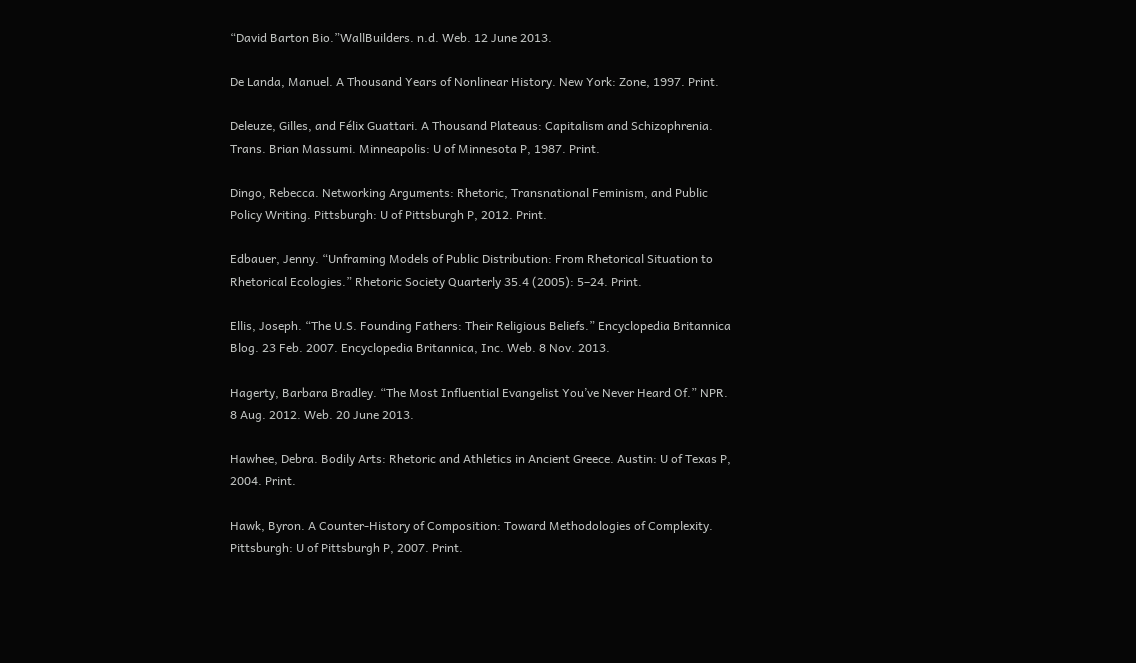“David Barton Bio.”WallBuilders. n.d. Web. 12 June 2013.

De Landa, Manuel. A Thousand Years of Nonlinear History. New York: Zone, 1997. Print.

Deleuze, Gilles, and Félix Guattari. A Thousand Plateaus: Capitalism and Schizophrenia. Trans. Brian Massumi. Minneapolis: U of Minnesota P, 1987. Print.

Dingo, Rebecca. Networking Arguments: Rhetoric, Transnational Feminism, and Public Policy Writing. Pittsburgh: U of Pittsburgh P, 2012. Print.

Edbauer, Jenny. “Unframing Models of Public Distribution: From Rhetorical Situation to Rhetorical Ecologies.” Rhetoric Society Quarterly 35.4 (2005): 5–24. Print.

Ellis, Joseph. “The U.S. Founding Fathers: Their Religious Beliefs.” Encyclopedia Britannica Blog. 23 Feb. 2007. Encyclopedia Britannica, Inc. Web. 8 Nov. 2013.

Hagerty, Barbara Bradley. “The Most Influential Evangelist You’ve Never Heard Of.” NPR. 8 Aug. 2012. Web. 20 June 2013.

Hawhee, Debra. Bodily Arts: Rhetoric and Athletics in Ancient Greece. Austin: U of Texas P, 2004. Print.

Hawk, Byron. A Counter-History of Composition: Toward Methodologies of Complexity. Pittsburgh: U of Pittsburgh P, 2007. Print.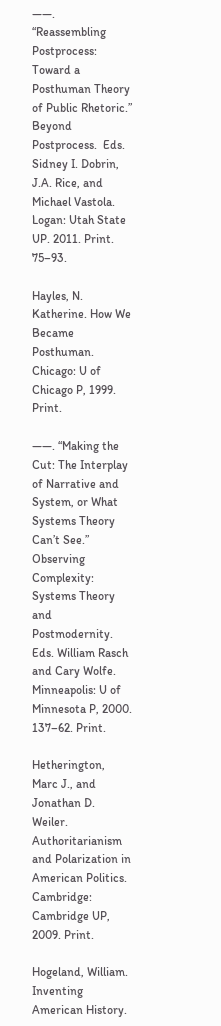——.  “Reassembling Postprocess: Toward a Posthuman Theory of Public Rhetoric.” Beyond Postprocess.  Eds. Sidney I. Dobrin, J.A. Rice, and Michael Vastola.  Logan: Utah State UP. 2011. Print. 75–93.

Hayles, N. Katherine. How We Became Posthuman. Chicago: U of Chicago P, 1999. Print.

——. “Making the Cut: The Interplay of Narrative and System, or What Systems Theory Can’t See.” Observing Complexity: Systems Theory and Postmodernity. Eds. William Rasch and Cary Wolfe. Minneapolis: U of Minnesota P, 2000. 137–62. Print.

Hetherington, Marc J., and Jonathan D. Weiler. Authoritarianism and Polarization in American Politics. Cambridge: Cambridge UP, 2009. Print.

Hogeland, William. Inventing American History.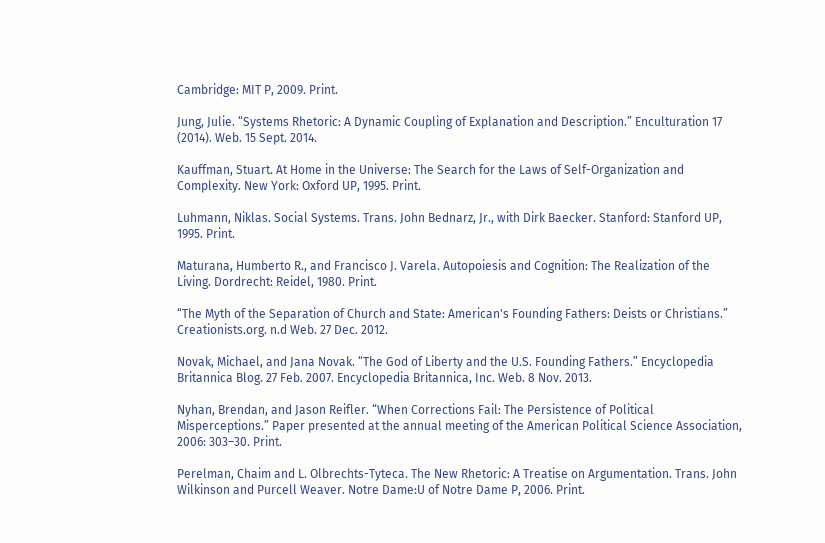Cambridge: MIT P, 2009. Print.

Jung, Julie. “Systems Rhetoric: A Dynamic Coupling of Explanation and Description.” Enculturation 17 (2014). Web. 15 Sept. 2014.

Kauffman, Stuart. At Home in the Universe: The Search for the Laws of Self-Organization and Complexity. New York: Oxford UP, 1995. Print.

Luhmann, Niklas. Social Systems. Trans. John Bednarz, Jr., with Dirk Baecker. Stanford: Stanford UP, 1995. Print.

Maturana, Humberto R., and Francisco J. Varela. Autopoiesis and Cognition: The Realization of the Living. Dordrecht: Reidel, 1980. Print.

“The Myth of the Separation of Church and State: American's Founding Fathers: Deists or Christians.”  Creationists.org. n.d Web. 27 Dec. 2012.

Novak, Michael, and Jana Novak. “The God of Liberty and the U.S. Founding Fathers.” Encyclopedia Britannica Blog. 27 Feb. 2007. Encyclopedia Britannica, Inc. Web. 8 Nov. 2013.

Nyhan, Brendan, and Jason Reifler. “When Corrections Fail: The Persistence of Political Misperceptions.” Paper presented at the annual meeting of the American Political Science Association, 2006: 303–30. Print.

Perelman, Chaim and L. Olbrechts-Tyteca. The New Rhetoric: A Treatise on Argumentation. Trans. John Wilkinson and Purcell Weaver. Notre Dame:U of Notre Dame P, 2006. Print.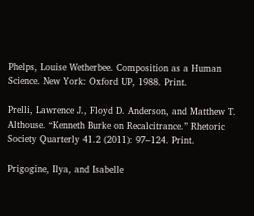Phelps, Louise Wetherbee. Composition as a Human Science. New York: Oxford UP, 1988. Print.

Prelli, Lawrence J., Floyd D. Anderson, and Matthew T. Althouse. “Kenneth Burke on Recalcitrance.” Rhetoric Society Quarterly 41.2 (2011): 97–124. Print.

Prigogine, Ilya, and Isabelle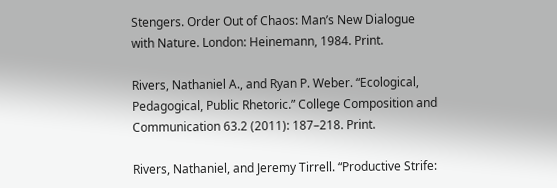Stengers. Order Out of Chaos: Man’s New Dialogue with Nature. London: Heinemann, 1984. Print.

Rivers, Nathaniel A., and Ryan P. Weber. “Ecological, Pedagogical, Public Rhetoric.” College Composition and Communication 63.2 (2011): 187–218. Print.

Rivers, Nathaniel, and Jeremy Tirrell. “Productive Strife: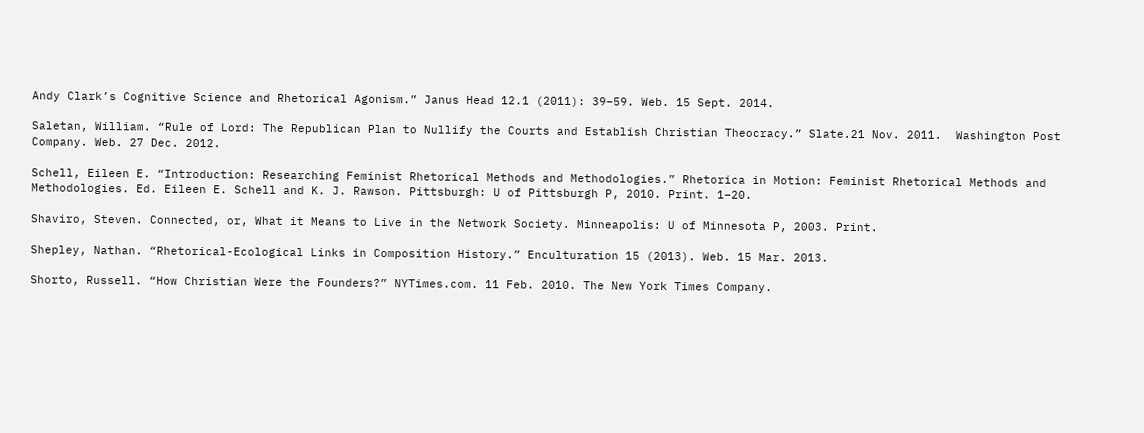Andy Clark’s Cognitive Science and Rhetorical Agonism.” Janus Head 12.1 (2011): 39–59. Web. 15 Sept. 2014.

Saletan, William. “Rule of Lord: The Republican Plan to Nullify the Courts and Establish Christian Theocracy.” Slate.21 Nov. 2011.  Washington Post Company. Web. 27 Dec. 2012.

Schell, Eileen E. “Introduction: Researching Feminist Rhetorical Methods and Methodologies.” Rhetorica in Motion: Feminist Rhetorical Methods and Methodologies. Ed. Eileen E. Schell and K. J. Rawson. Pittsburgh: U of Pittsburgh P, 2010. Print. 1–20.

Shaviro, Steven. Connected, or, What it Means to Live in the Network Society. Minneapolis: U of Minnesota P, 2003. Print.

Shepley, Nathan. “Rhetorical-Ecological Links in Composition History.” Enculturation 15 (2013). Web. 15 Mar. 2013.

Shorto, Russell. “How Christian Were the Founders?” NYTimes.com. 11 Feb. 2010. The New York Times Company.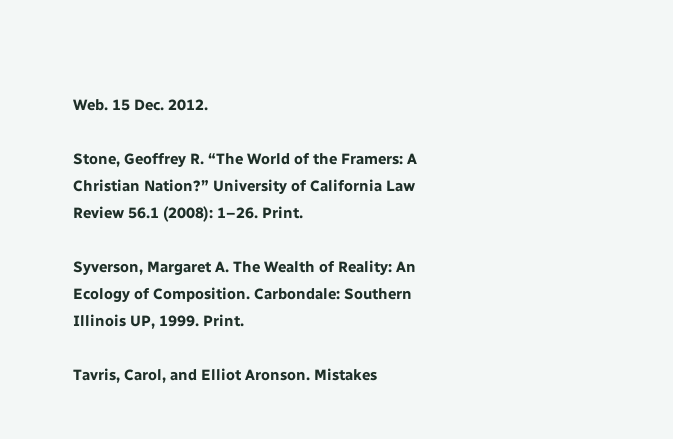Web. 15 Dec. 2012.

Stone, Geoffrey R. “The World of the Framers: A Christian Nation?” University of California Law Review 56.1 (2008): 1–26. Print.

Syverson, Margaret A. The Wealth of Reality: An Ecology of Composition. Carbondale: Southern Illinois UP, 1999. Print.

Tavris, Carol, and Elliot Aronson. Mistakes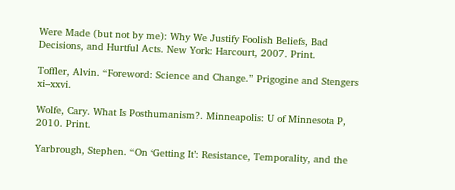Were Made (but not by me): Why We Justify Foolish Beliefs, Bad Decisions, and Hurtful Acts. New York: Harcourt, 2007. Print.

Toffler, Alvin. “Foreword: Science and Change.” Prigogine and Stengers xi–xxvi.

Wolfe, Cary. What Is Posthumanism?. Minneapolis: U of Minnesota P, 2010. Print.

Yarbrough, Stephen. “On ‘Getting It’: Resistance, Temporality, and the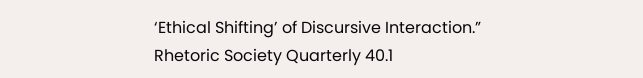‘Ethical Shifting’ of Discursive Interaction.” Rhetoric Society Quarterly 40.1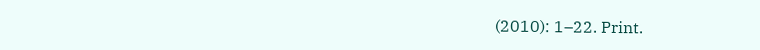(2010): 1–22. Print.